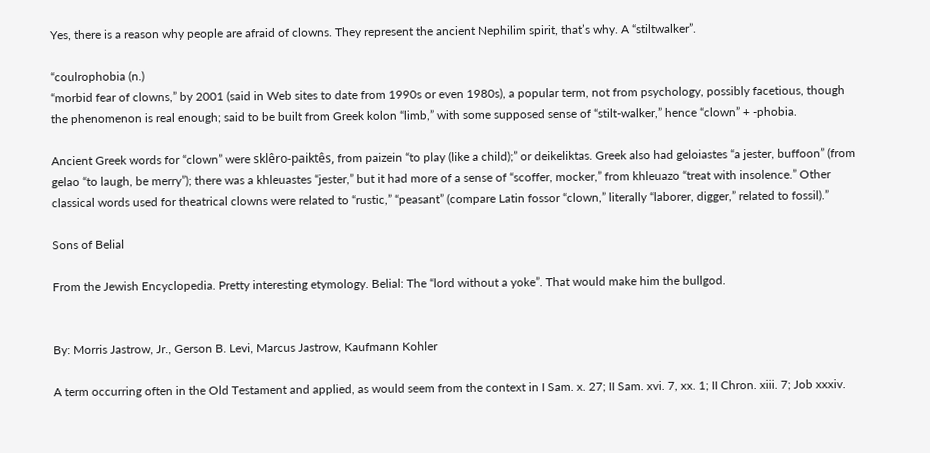Yes, there is a reason why people are afraid of clowns. They represent the ancient Nephilim spirit, that’s why. A “stiltwalker”.

“coulrophobia (n.)
“morbid fear of clowns,” by 2001 (said in Web sites to date from 1990s or even 1980s), a popular term, not from psychology, possibly facetious, though the phenomenon is real enough; said to be built from Greek kolon “limb,” with some supposed sense of “stilt-walker,” hence “clown” + -phobia.

Ancient Greek words for “clown” were sklêro-paiktês, from paizein “to play (like a child);” or deikeliktas. Greek also had geloiastes “a jester, buffoon” (from gelao “to laugh, be merry”); there was a khleuastes “jester,” but it had more of a sense of “scoffer, mocker,” from khleuazo “treat with insolence.” Other classical words used for theatrical clowns were related to “rustic,” “peasant” (compare Latin fossor “clown,” literally “laborer, digger,” related to fossil).”

Sons of Belial

From the Jewish Encyclopedia. Pretty interesting etymology. Belial: The “lord without a yoke”. That would make him the bullgod.


By: Morris Jastrow, Jr., Gerson B. Levi, Marcus Jastrow, Kaufmann Kohler

A term occurring often in the Old Testament and applied, as would seem from the context in I Sam. x. 27; II Sam. xvi. 7, xx. 1; II Chron. xiii. 7; Job xxxiv.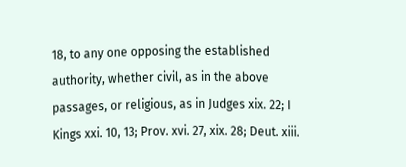18, to any one opposing the established authority, whether civil, as in the above passages, or religious, as in Judges xix. 22; I Kings xxi. 10, 13; Prov. xvi. 27, xix. 28; Deut. xiii.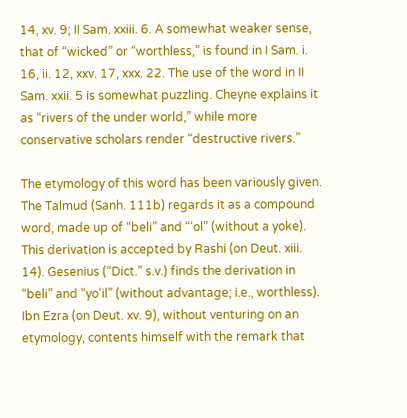14, xv. 9; II Sam. xxiii. 6. A somewhat weaker sense, that of “wicked” or “worthless,” is found in I Sam. i. 16, ii. 12, xxv. 17, xxx. 22. The use of the word in II Sam. xxii. 5 is somewhat puzzling. Cheyne explains it as “rivers of the under world,” while more conservative scholars render “destructive rivers.”

The etymology of this word has been variously given. The Talmud (Sanh. 111b) regards it as a compound word, made up of “beli” and “‘ol” (without a yoke). This derivation is accepted by Rashi (on Deut. xiii. 14). Gesenius (“Dict.” s.v.) finds the derivation in “beli” and “yo’il” (without advantage; i.e., worthless). Ibn Ezra (on Deut. xv. 9), without venturing on an etymology, contents himself with the remark that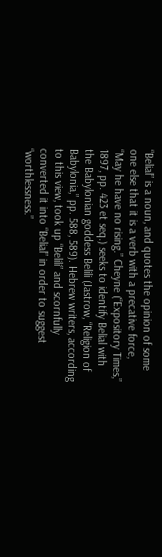“Belial” is a noun, and quotes the opinion of some one else that it is a verb with a precative force, “May he have no rising.” Cheyne (“Expository Times,” 1897, pp. 423 et seq.) seeks to identify Belial with the Babylonian goddess Belili (Jastrow, “Religion of Babylonia,” pp. 588, 589). Hebrew writers, according to this view, took up “Belili” and scornfully converted it into “Belial” in order to suggest “worthlessness.”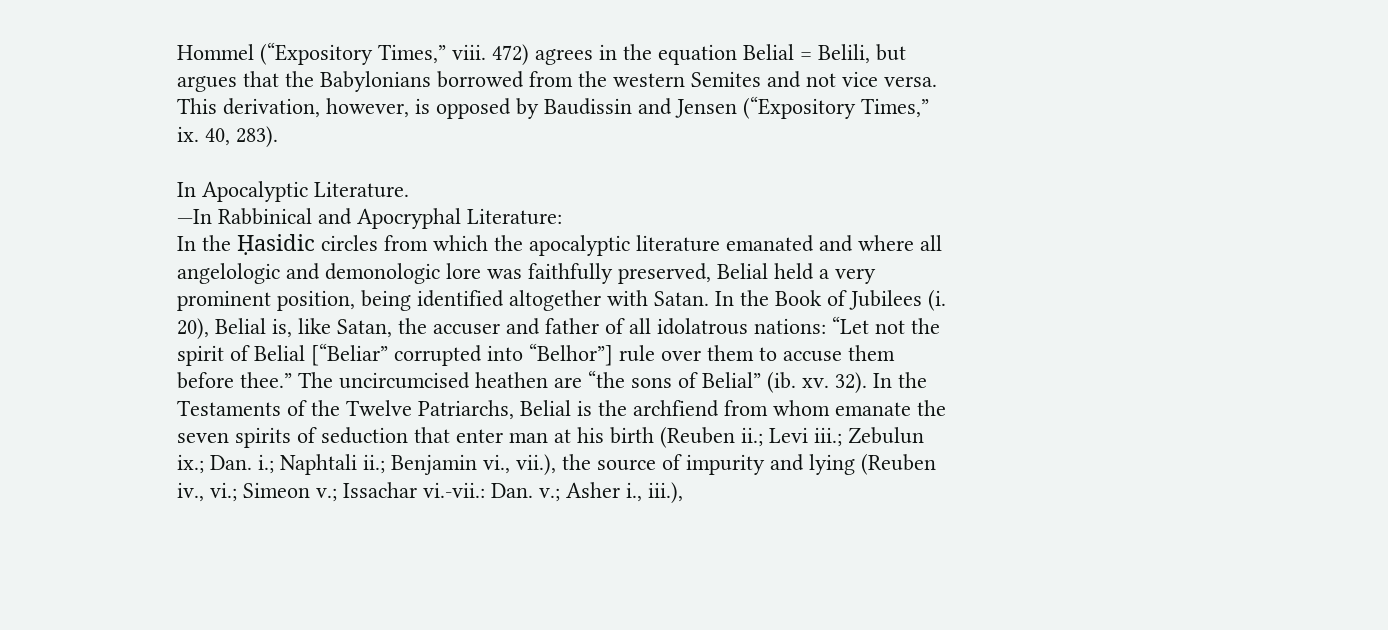Hommel (“Expository Times,” viii. 472) agrees in the equation Belial = Belili, but argues that the Babylonians borrowed from the western Semites and not vice versa. This derivation, however, is opposed by Baudissin and Jensen (“Expository Times,” ix. 40, 283).

In Apocalyptic Literature.
—In Rabbinical and Apocryphal Literature:
In the Ḥasidic circles from which the apocalyptic literature emanated and where all angelologic and demonologic lore was faithfully preserved, Belial held a very prominent position, being identified altogether with Satan. In the Book of Jubilees (i. 20), Belial is, like Satan, the accuser and father of all idolatrous nations: “Let not the spirit of Belial [“Beliar” corrupted into “Belhor”] rule over them to accuse them before thee.” The uncircumcised heathen are “the sons of Belial” (ib. xv. 32). In the Testaments of the Twelve Patriarchs, Belial is the archfiend from whom emanate the seven spirits of seduction that enter man at his birth (Reuben ii.; Levi iii.; Zebulun ix.; Dan. i.; Naphtali ii.; Benjamin vi., vii.), the source of impurity and lying (Reuben iv., vi.; Simeon v.; Issachar vi.-vii.: Dan. v.; Asher i., iii.),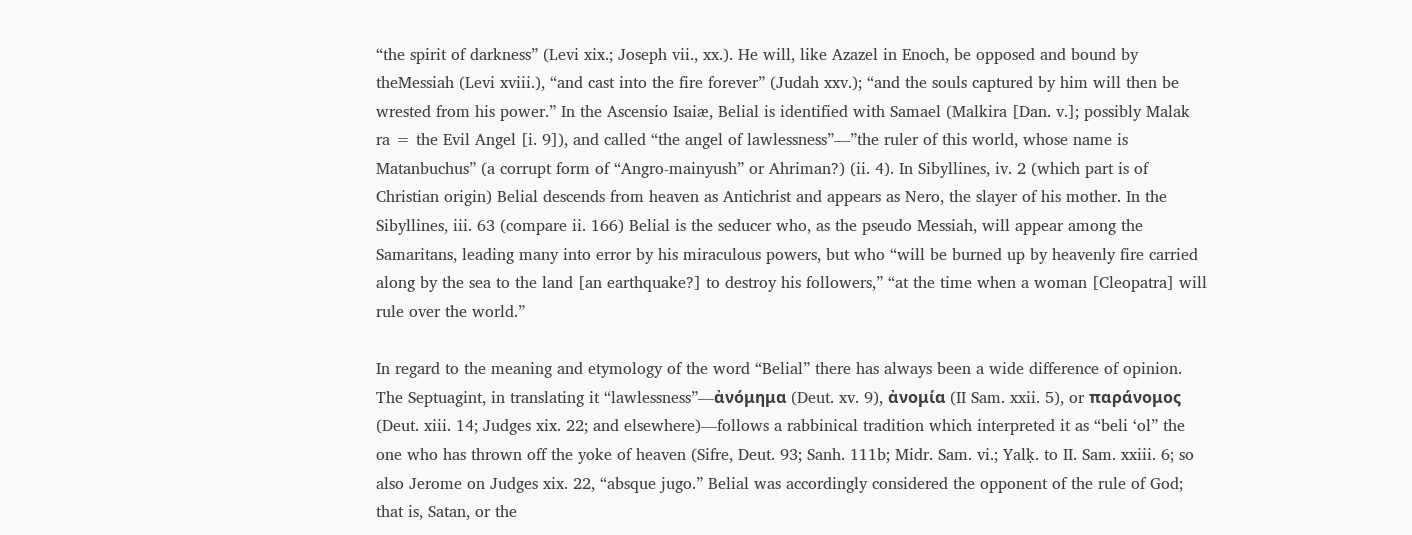“the spirit of darkness” (Levi xix.; Joseph vii., xx.). He will, like Azazel in Enoch, be opposed and bound by theMessiah (Levi xviii.), “and cast into the fire forever” (Judah xxv.); “and the souls captured by him will then be wrested from his power.” In the Ascensio Isaiæ, Belial is identified with Samael (Malkira [Dan. v.]; possibly Malak ra = the Evil Angel [i. 9]), and called “the angel of lawlessness”—”the ruler of this world, whose name is Matanbuchus” (a corrupt form of “Angro-mainyush” or Ahriman?) (ii. 4). In Sibyllines, iv. 2 (which part is of Christian origin) Belial descends from heaven as Antichrist and appears as Nero, the slayer of his mother. In the Sibyllines, iii. 63 (compare ii. 166) Belial is the seducer who, as the pseudo Messiah, will appear among the Samaritans, leading many into error by his miraculous powers, but who “will be burned up by heavenly fire carried along by the sea to the land [an earthquake?] to destroy his followers,” “at the time when a woman [Cleopatra] will rule over the world.”

In regard to the meaning and etymology of the word “Belial” there has always been a wide difference of opinion. The Septuagint, in translating it “lawlessness”—ἀνόμημα (Deut. xv. 9), ἀνομία (II Sam. xxii. 5), or παράνομος (Deut. xiii. 14; Judges xix. 22; and elsewhere)—follows a rabbinical tradition which interpreted it as “beli ‘ol” the one who has thrown off the yoke of heaven (Sifre, Deut. 93; Sanh. 111b; Midr. Sam. vi.; Yalḳ. to II. Sam. xxiii. 6; so also Jerome on Judges xix. 22, “absque jugo.” Belial was accordingly considered the opponent of the rule of God; that is, Satan, or the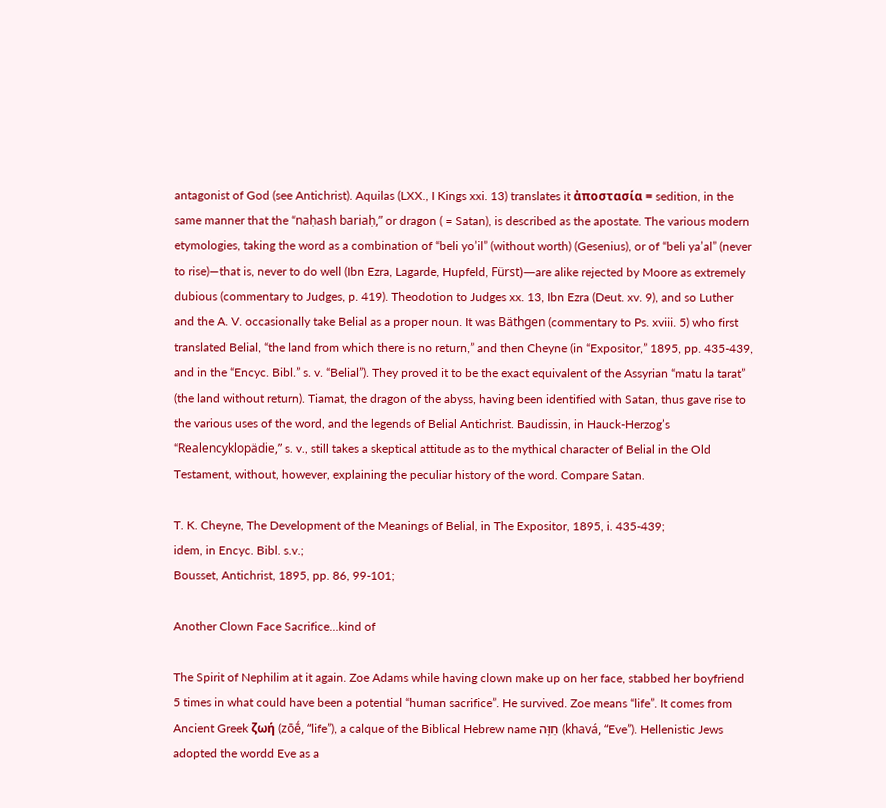antagonist of God (see Antichrist). Aquilas (LXX., I Kings xxi. 13) translates it ἀποστασία = sedition, in the same manner that the “naḥash bariaḥ,” or dragon ( = Satan), is described as the apostate. The various modern etymologies, taking the word as a combination of “beli yo’il” (without worth) (Gesenius), or of “beli ya’al” (never to rise)—that is, never to do well (Ibn Ezra, Lagarde, Hupfeld, Fürst)—are alike rejected by Moore as extremely dubious (commentary to Judges, p. 419). Theodotion to Judges xx. 13, Ibn Ezra (Deut. xv. 9), and so Luther and the A. V. occasionally take Belial as a proper noun. It was Bäthgen (commentary to Ps. xviii. 5) who first translated Belial, “the land from which there is no return,” and then Cheyne (in “Expositor,” 1895, pp. 435-439, and in the “Encyc. Bibl.” s. v. “Belial”). They proved it to be the exact equivalent of the Assyrian “matu la tarat” (the land without return). Tiamat, the dragon of the abyss, having been identified with Satan, thus gave rise to the various uses of the word, and the legends of Belial Antichrist. Baudissin, in Hauck-Herzog’s “Realencyklopädie,” s. v., still takes a skeptical attitude as to the mythical character of Belial in the Old Testament, without, however, explaining the peculiar history of the word. Compare Satan.

T. K. Cheyne, The Development of the Meanings of Belial, in The Expositor, 1895, i. 435-439;
idem, in Encyc. Bibl. s.v.;
Bousset, Antichrist, 1895, pp. 86, 99-101;

Another Clown Face Sacrifice…kind of

The Spirit of Nephilim at it again. Zoe Adams while having clown make up on her face, stabbed her boyfriend 5 times in what could have been a potential “human sacrifice”. He survived. Zoe means “life”. It comes from Ancient Greek ζωή (zōḗ, “life”), a calque of the Biblical Hebrew name חַוָּה (khavá, “Eve”). Hellenistic Jews adopted the wordd Eve as a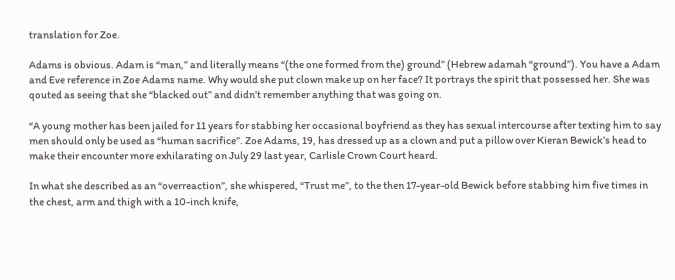translation for Zoe.

Adams is obvious. Adam is “man,” and literally means “(the one formed from the) ground” (Hebrew adamah “ground”). You have a Adam and Eve reference in Zoe Adams name. Why would she put clown make up on her face? It portrays the spirit that possessed her. She was qouted as seeing that she “blacked out” and didn’t remember anything that was going on.

“A young mother has been jailed for 11 years for stabbing her occasional boyfriend as they has sexual intercourse after texting him to say men should only be used as “human sacrifice”. Zoe Adams, 19, has dressed up as a clown and put a pillow over Kieran Bewick’s head to make their encounter more exhilarating on July 29 last year, Carlisle Crown Court heard.

In what she described as an “overreaction”, she whispered, “Trust me”, to the then 17-year-old Bewick before stabbing him five times in the chest, arm and thigh with a 10-inch knife,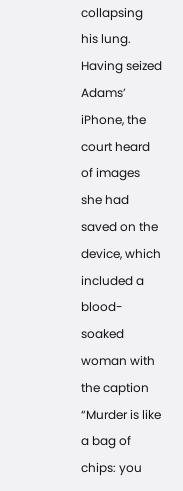collapsing his lung. Having seized Adams’ iPhone, the court heard of images she had saved on the device, which included a blood-soaked woman with the caption “Murder is like a bag of chips: you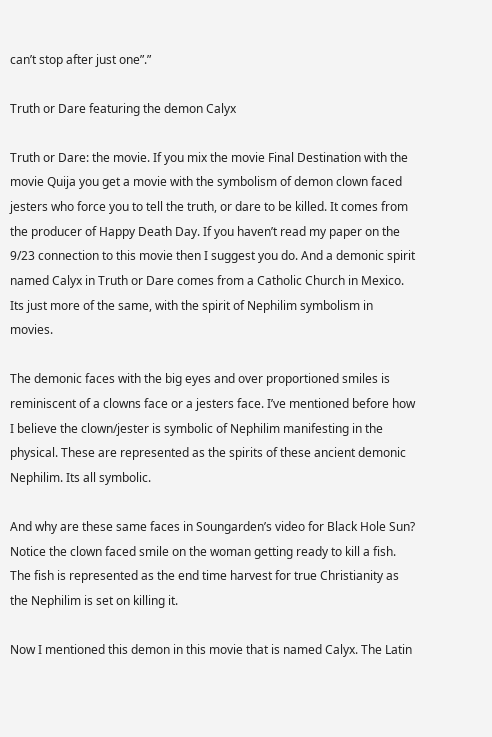can’t stop after just one”.”

Truth or Dare featuring the demon Calyx

Truth or Dare: the movie. If you mix the movie Final Destination with the movie Quija you get a movie with the symbolism of demon clown faced jesters who force you to tell the truth, or dare to be killed. It comes from the producer of Happy Death Day. If you haven’t read my paper on the 9/23 connection to this movie then I suggest you do. And a demonic spirit named Calyx in Truth or Dare comes from a Catholic Church in Mexico. Its just more of the same, with the spirit of Nephilim symbolism in movies.

The demonic faces with the big eyes and over proportioned smiles is reminiscent of a clowns face or a jesters face. I’ve mentioned before how I believe the clown/jester is symbolic of Nephilim manifesting in the physical. These are represented as the spirits of these ancient demonic Nephilim. Its all symbolic.

And why are these same faces in Soungarden’s video for Black Hole Sun? Notice the clown faced smile on the woman getting ready to kill a fish. The fish is represented as the end time harvest for true Christianity as the Nephilim is set on killing it.

Now I mentioned this demon in this movie that is named Calyx. The Latin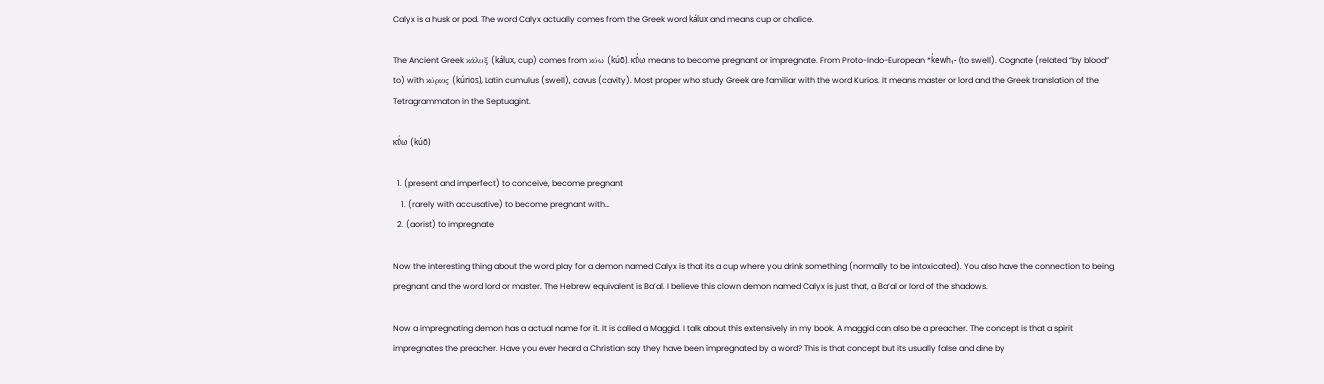Calyx is a husk or pod. The word Calyx actually comes from the Greek word kálux and means cup or chalice.

The Ancient Greek κάλυξ (kálux, cup) comes from κύω (kúō). κῠ́ω means to become pregnant or impregnate. From Proto-Indo-European *ḱewh₁- (to swell). Cognate (related “by blood” to) with κύριος (kúrios), Latin cumulus (swell), cavus (cavity). Most proper who study Greek are familiar with the word Kurios. It means master or lord and the Greek translation of the Tetragrammaton in the Septuagint.

κῠ́ω (kúō)

  1. (present and imperfect) to conceive, become pregnant
    1. (rarely with accusative) to become pregnant with…
  2. (aorist) to impregnate

Now the interesting thing about the word play for a demon named Calyx is that its a cup where you drink something (normally to be intoxicated). You also have the connection to being pregnant and the word lord or master. The Hebrew equivalent is Ba’al. I believe this clown demon named Calyx is just that, a Ba’al or lord of the shadows.

Now a impregnating demon has a actual name for it. It is called a Maggid. I talk about this extensively in my book. A maggid can also be a preacher. The concept is that a spirit impregnates the preacher. Have you ever heard a Christian say they have been impregnated by a word? This is that concept but its usually false and dine by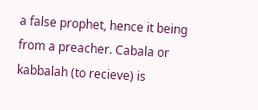a false prophet, hence it being from a preacher. Cabala or kabbalah (to recieve) is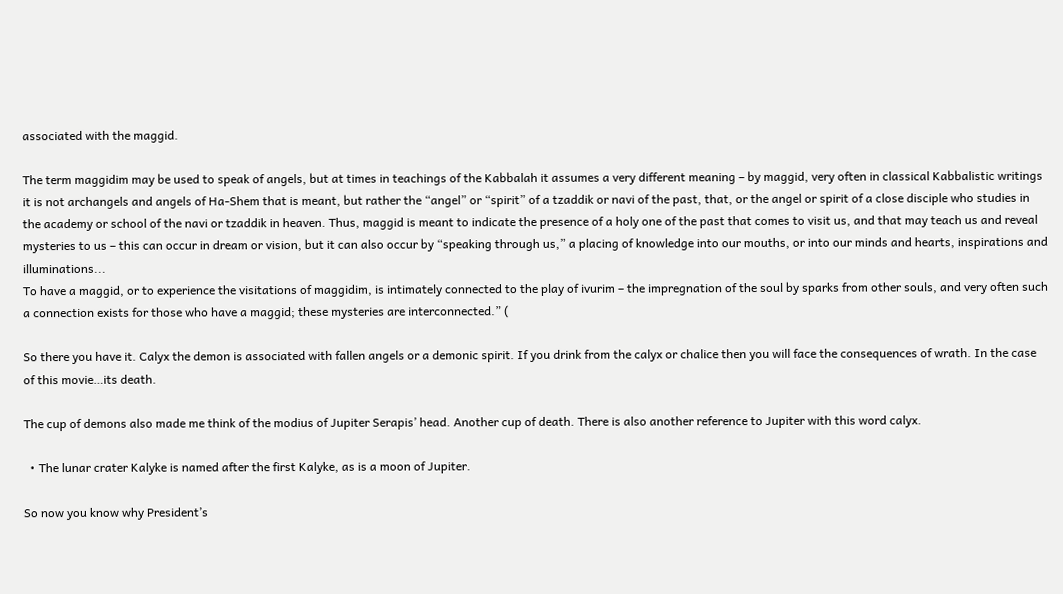associated with the maggid.

The term maggidim may be used to speak of angels, but at times in teachings of the Kabbalah it assumes a very different meaning – by maggid, very often in classical Kabbalistic writings it is not archangels and angels of Ha-Shem that is meant, but rather the “angel” or “spirit” of a tzaddik or navi of the past, that, or the angel or spirit of a close disciple who studies in the academy or school of the navi or tzaddik in heaven. Thus, maggid is meant to indicate the presence of a holy one of the past that comes to visit us, and that may teach us and reveal mysteries to us – this can occur in dream or vision, but it can also occur by “speaking through us,” a placing of knowledge into our mouths, or into our minds and hearts, inspirations and illuminations...
To have a maggid, or to experience the visitations of maggidim, is intimately connected to the play of ivurim – the impregnation of the soul by sparks from other souls, and very often such a connection exists for those who have a maggid; these mysteries are interconnected.” (

So there you have it. Calyx the demon is associated with fallen angels or a demonic spirit. If you drink from the calyx or chalice then you will face the consequences of wrath. In the case of this movie…its death.

The cup of demons also made me think of the modius of Jupiter Serapis’ head. Another cup of death. There is also another reference to Jupiter with this word calyx.

  • The lunar crater Kalyke is named after the first Kalyke, as is a moon of Jupiter.

So now you know why President’s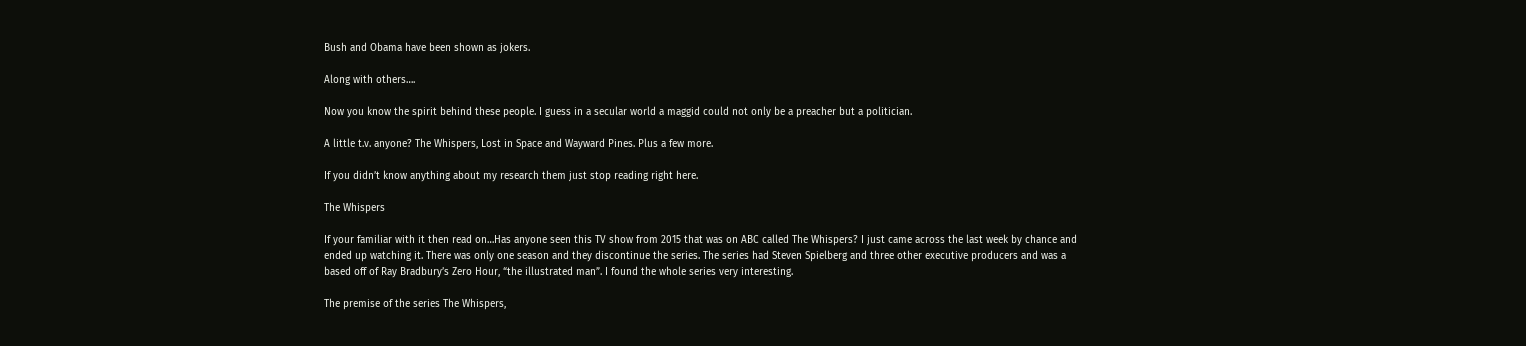Bush and Obama have been shown as jokers.

Along with others….

Now you know the spirit behind these people. I guess in a secular world a maggid could not only be a preacher but a politician.

A little t.v. anyone? The Whispers, Lost in Space and Wayward Pines. Plus a few more.

If you didn’t know anything about my research them just stop reading right here.

The Whispers

If your familiar with it then read on…Has anyone seen this TV show from 2015 that was on ABC called The Whispers? I just came across the last week by chance and ended up watching it. There was only one season and they discontinue the series. The series had Steven Spielberg and three other executive producers and was a based off of Ray Bradbury’s Zero Hour, “the illustrated man”. I found the whole series very interesting.

The premise of the series The Whispers,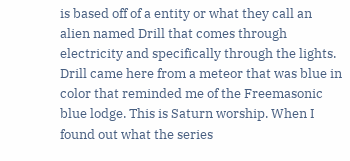is based off of a entity or what they call an alien named Drill that comes through electricity and specifically through the lights. Drill came here from a meteor that was blue in color that reminded me of the Freemasonic blue lodge. This is Saturn worship. When I found out what the series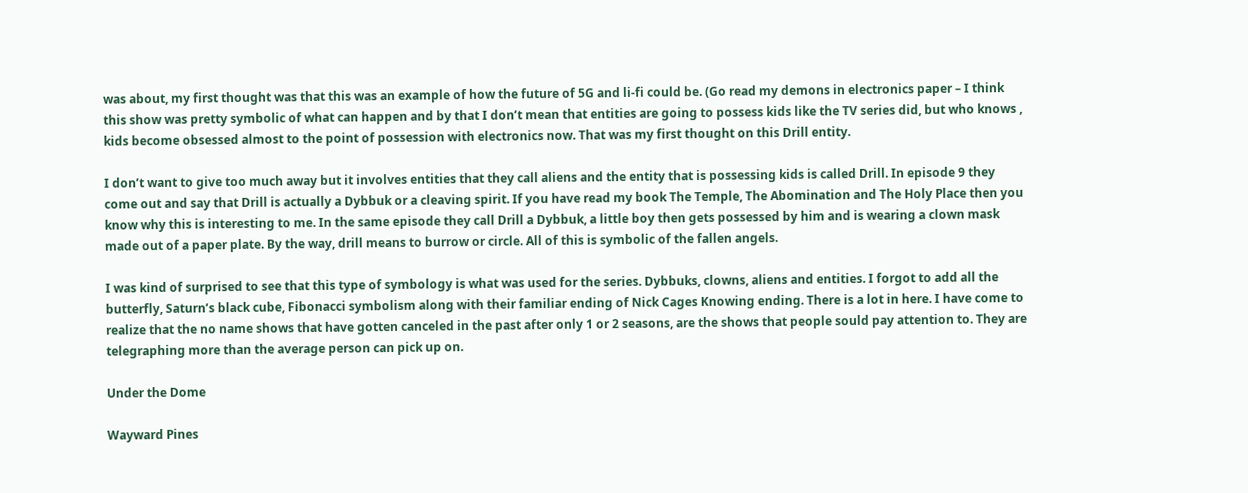was about, my first thought was that this was an example of how the future of 5G and li-fi could be. (Go read my demons in electronics paper – I think this show was pretty symbolic of what can happen and by that I don’t mean that entities are going to possess kids like the TV series did, but who knows , kids become obsessed almost to the point of possession with electronics now. That was my first thought on this Drill entity.

I don’t want to give too much away but it involves entities that they call aliens and the entity that is possessing kids is called Drill. In episode 9 they come out and say that Drill is actually a Dybbuk or a cleaving spirit. If you have read my book The Temple, The Abomination and The Holy Place then you know why this is interesting to me. In the same episode they call Drill a Dybbuk, a little boy then gets possessed by him and is wearing a clown mask made out of a paper plate. By the way, drill means to burrow or circle. All of this is symbolic of the fallen angels.

I was kind of surprised to see that this type of symbology is what was used for the series. Dybbuks, clowns, aliens and entities. I forgot to add all the butterfly, Saturn’s black cube, Fibonacci symbolism along with their familiar ending of Nick Cages Knowing ending. There is a lot in here. I have come to realize that the no name shows that have gotten canceled in the past after only 1 or 2 seasons, are the shows that people sould pay attention to. They are telegraphing more than the average person can pick up on.

Under the Dome

Wayward Pines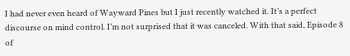I had never even heard of Wayward Pines but I just recently watched it. It’s a perfect discourse on mind control. I’m not surprised that it was canceled. With that said, Episode 8 of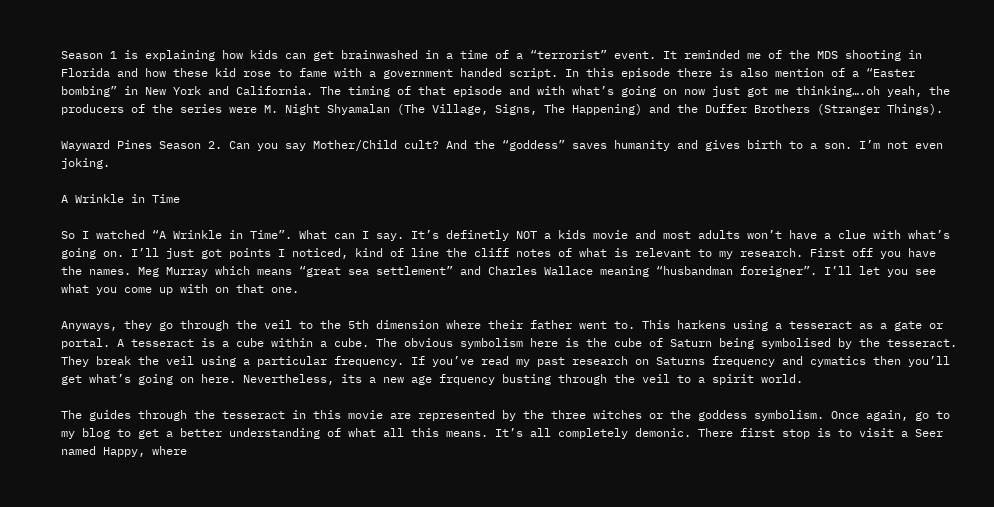Season 1 is explaining how kids can get brainwashed in a time of a “terrorist” event. It reminded me of the MDS shooting in Florida and how these kid rose to fame with a government handed script. In this episode there is also mention of a “Easter bombing” in New York and California. The timing of that episode and with what’s going on now just got me thinking….oh yeah, the producers of the series were M. Night Shyamalan (The Village, Signs, The Happening) and the Duffer Brothers (Stranger Things).

Wayward Pines Season 2. Can you say Mother/Child cult? And the “goddess” saves humanity and gives birth to a son. I’m not even joking.

A Wrinkle in Time

So I watched “A Wrinkle in Time”. What can I say. It’s definetly NOT a kids movie and most adults won’t have a clue with what’s going on. I’ll just got points I noticed, kind of line the cliff notes of what is relevant to my research. First off you have the names. Meg Murray which means “great sea settlement” and Charles Wallace meaning “husbandman foreigner”. I’ll let you see what you come up with on that one.

Anyways, they go through the veil to the 5th dimension where their father went to. This harkens using a tesseract as a gate or portal. A tesseract is a cube within a cube. The obvious symbolism here is the cube of Saturn being symbolised by the tesseract. They break the veil using a particular frequency. If you’ve read my past research on Saturns frequency and cymatics then you’ll get what’s going on here. Nevertheless, its a new age frquency busting through the veil to a spirit world.

The guides through the tesseract in this movie are represented by the three witches or the goddess symbolism. Once again, go to my blog to get a better understanding of what all this means. It’s all completely demonic. There first stop is to visit a Seer named Happy, where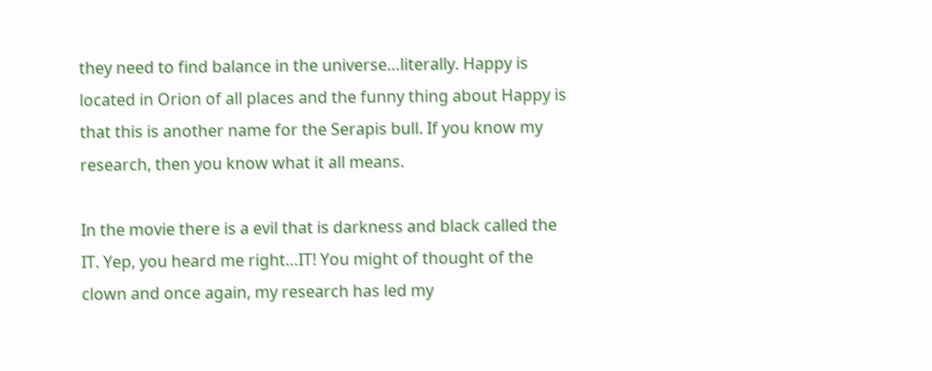they need to find balance in the universe…literally. Happy is located in Orion of all places and the funny thing about Happy is that this is another name for the Serapis bull. If you know my research, then you know what it all means.

In the movie there is a evil that is darkness and black called the IT. Yep, you heard me right…IT! You might of thought of the clown and once again, my research has led my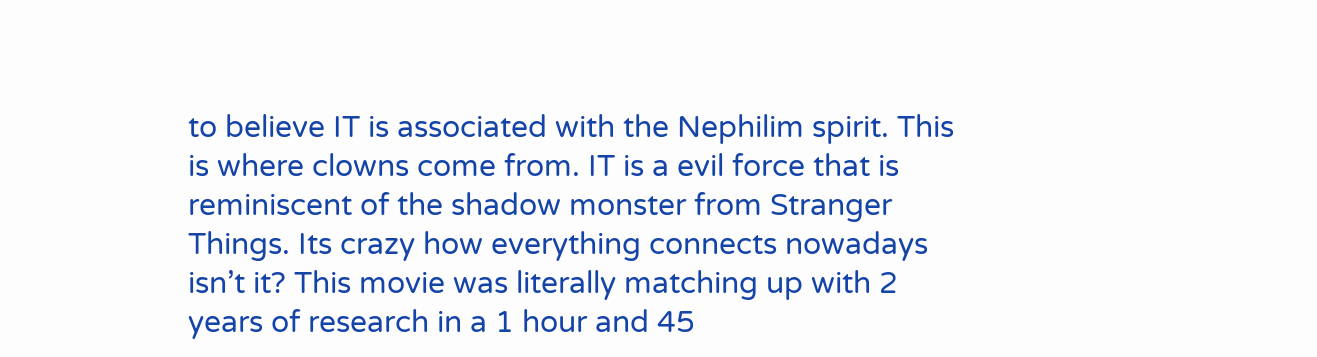to believe IT is associated with the Nephilim spirit. This is where clowns come from. IT is a evil force that is reminiscent of the shadow monster from Stranger Things. Its crazy how everything connects nowadays isn’t it? This movie was literally matching up with 2 years of research in a 1 hour and 45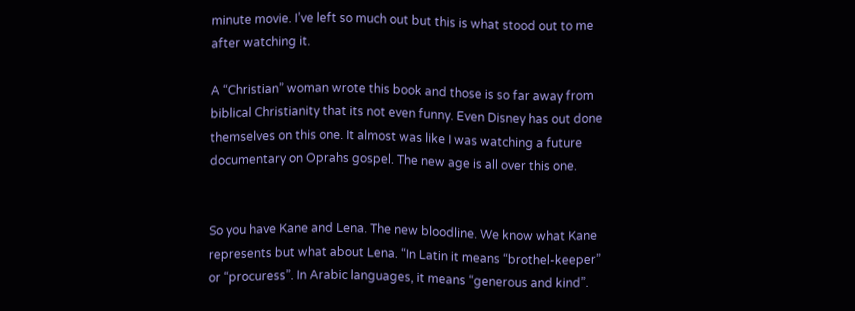minute movie. I’ve left so much out but this is what stood out to me after watching it.

A “Christian” woman wrote this book and those is so far away from biblical Christianity that its not even funny. Even Disney has out done themselves on this one. It almost was like I was watching a future documentary on Oprahs gospel. The new age is all over this one.


So you have Kane and Lena. The new bloodline. We know what Kane represents but what about Lena. “In Latin it means “brothel-keeper” or “procuress”. In Arabic languages, it means “generous and kind”.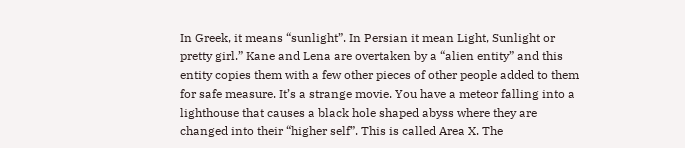In Greek, it means “sunlight”. In Persian it mean Light, Sunlight or pretty girl.” Kane and Lena are overtaken by a “alien entity” and this entity copies them with a few other pieces of other people added to them for safe measure. It’s a strange movie. You have a meteor falling into a lighthouse that causes a black hole shaped abyss where they are changed into their “higher self”. This is called Area X. The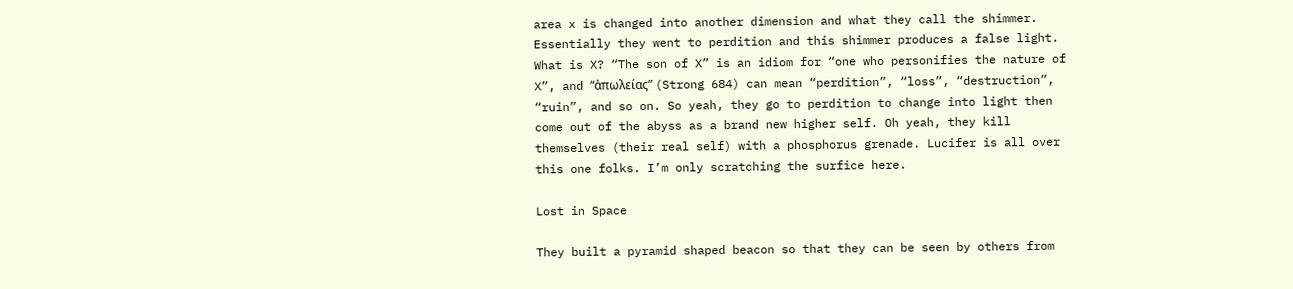area x is changed into another dimension and what they call the shimmer. Essentially they went to perdition and this shimmer produces a false light. What is X? “The son of X” is an idiom for “one who personifies the nature of X”, and “ἀπωλείας” (Strong 684) can mean “perdition”, “loss”, “destruction”, “ruin”, and so on. So yeah, they go to perdition to change into light then come out of the abyss as a brand new higher self. Oh yeah, they kill themselves (their real self) with a phosphorus grenade. Lucifer is all over this one folks. I’m only scratching the surfice here.

Lost in Space

They built a pyramid shaped beacon so that they can be seen by others from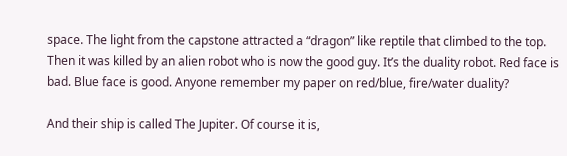space. The light from the capstone attracted a “dragon” like reptile that climbed to the top. Then it was killed by an alien robot who is now the good guy. It’s the duality robot. Red face is bad. Blue face is good. Anyone remember my paper on red/blue, fire/water duality?

And their ship is called The Jupiter. Of course it is,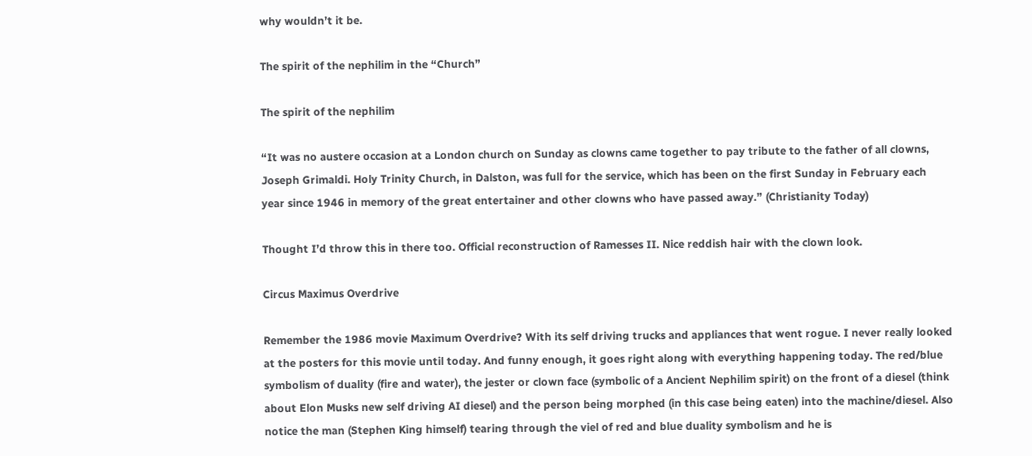why wouldn’t it be.

The spirit of the nephilim in the “Church”

The spirit of the nephilim

“It was no austere occasion at a London church on Sunday as clowns came together to pay tribute to the father of all clowns, Joseph Grimaldi. Holy Trinity Church, in Dalston, was full for the service, which has been on the first Sunday in February each year since 1946 in memory of the great entertainer and other clowns who have passed away.” (Christianity Today)

Thought I’d throw this in there too. Official reconstruction of Ramesses II. Nice reddish hair with the clown look.

Circus Maximus Overdrive

Remember the 1986 movie Maximum Overdrive? With its self driving trucks and appliances that went rogue. I never really looked at the posters for this movie until today. And funny enough, it goes right along with everything happening today. The red/blue symbolism of duality (fire and water), the jester or clown face (symbolic of a Ancient Nephilim spirit) on the front of a diesel (think about Elon Musks new self driving AI diesel) and the person being morphed (in this case being eaten) into the machine/diesel. Also notice the man (Stephen King himself) tearing through the viel of red and blue duality symbolism and he is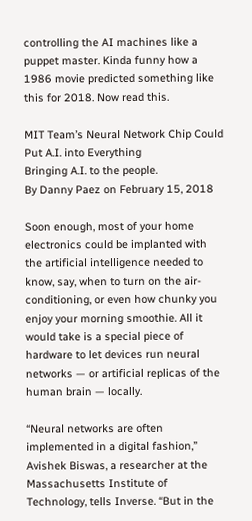controlling the AI machines like a puppet master. Kinda funny how a 1986 movie predicted something like this for 2018. Now read this.

MIT Team’s Neural Network Chip Could Put A.I. into Everything
Bringing A.I. to the people.
By Danny Paez on February 15, 2018

Soon enough, most of your home electronics could be implanted with the artificial intelligence needed to know, say, when to turn on the air-conditioning, or even how chunky you enjoy your morning smoothie. All it would take is a special piece of hardware to let devices run neural networks — or artificial replicas of the human brain — locally.

“Neural networks are often implemented in a digital fashion,” Avishek Biswas, a researcher at the Massachusetts Institute of Technology, tells Inverse. “But in the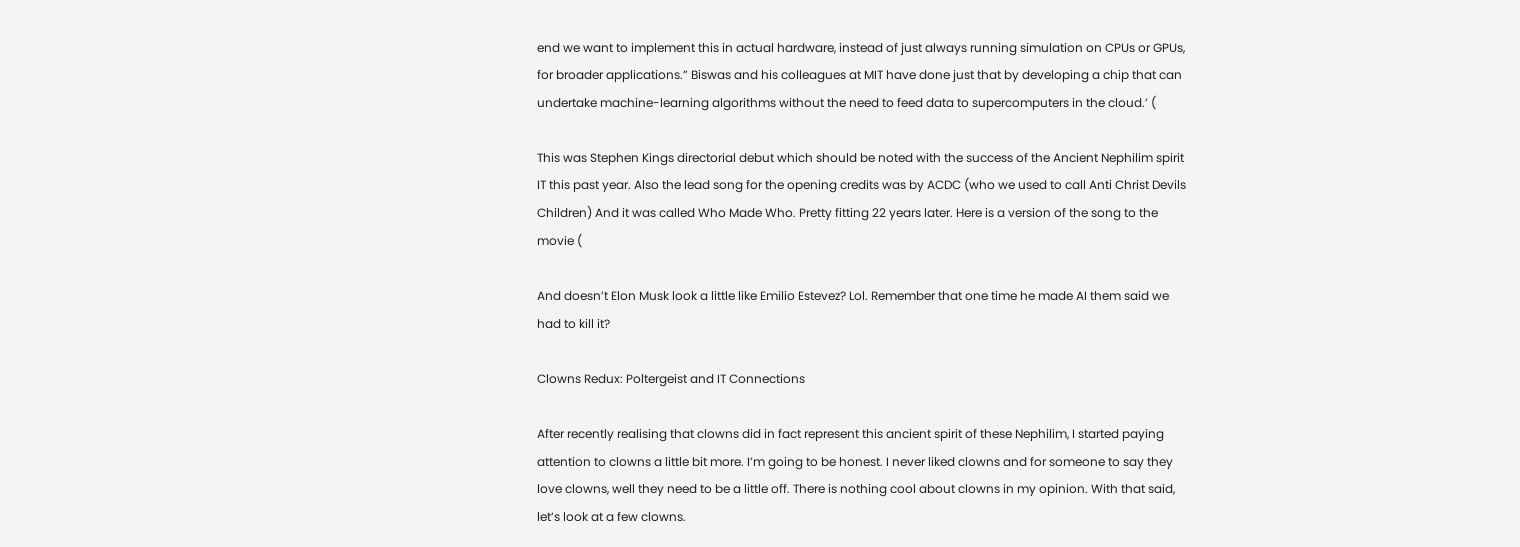end we want to implement this in actual hardware, instead of just always running simulation on CPUs or GPUs, for broader applications.” Biswas and his colleagues at MIT have done just that by developing a chip that can undertake machine-learning algorithms without the need to feed data to supercomputers in the cloud.’ (

This was Stephen Kings directorial debut which should be noted with the success of the Ancient Nephilim spirit IT this past year. Also the lead song for the opening credits was by ACDC (who we used to call Anti Christ Devils Children) And it was called Who Made Who. Pretty fitting 22 years later. Here is a version of the song to the movie (

And doesn’t Elon Musk look a little like Emilio Estevez? Lol. Remember that one time he made AI them said we had to kill it?

Clowns Redux: Poltergeist and IT Connections

After recently realising that clowns did in fact represent this ancient spirit of these Nephilim, I started paying attention to clowns a little bit more. I’m going to be honest. I never liked clowns and for someone to say they love clowns, well they need to be a little off. There is nothing cool about clowns in my opinion. With that said, let’s look at a few clowns.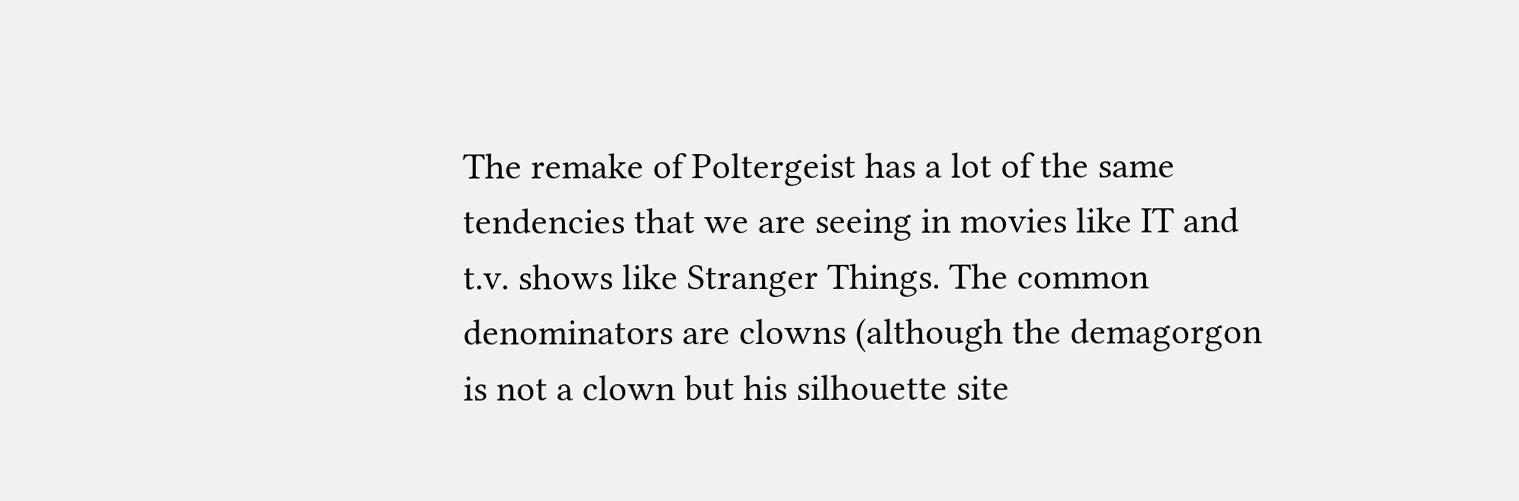The remake of Poltergeist has a lot of the same tendencies that we are seeing in movies like IT and t.v. shows like Stranger Things. The common denominators are clowns (although the demagorgon is not a clown but his silhouette site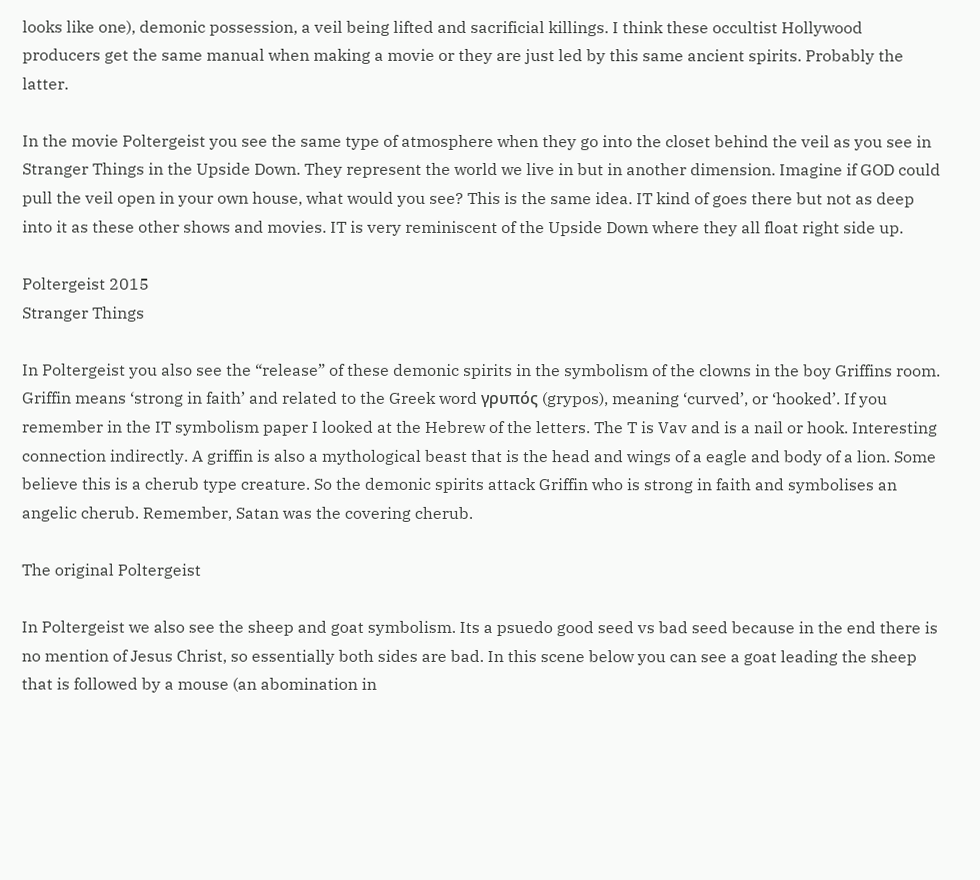looks like one), demonic possession, a veil being lifted and sacrificial killings. I think these occultist Hollywood producers get the same manual when making a movie or they are just led by this same ancient spirits. Probably the latter.

In the movie Poltergeist you see the same type of atmosphere when they go into the closet behind the veil as you see in Stranger Things in the Upside Down. They represent the world we live in but in another dimension. Imagine if GOD could pull the veil open in your own house, what would you see? This is the same idea. IT kind of goes there but not as deep into it as these other shows and movies. IT is very reminiscent of the Upside Down where they all float right side up.

Poltergeist 2015
Stranger Things

In Poltergeist you also see the “release” of these demonic spirits in the symbolism of the clowns in the boy Griffins room. Griffin means ‘strong in faith’ and related to the Greek word γρυπός (grypos), meaning ‘curved’, or ‘hooked’. If you remember in the IT symbolism paper I looked at the Hebrew of the letters. The T is Vav and is a nail or hook. Interesting connection indirectly. A griffin is also a mythological beast that is the head and wings of a eagle and body of a lion. Some believe this is a cherub type creature. So the demonic spirits attack Griffin who is strong in faith and symbolises an angelic cherub. Remember, Satan was the covering cherub.

The original Poltergeist

In Poltergeist we also see the sheep and goat symbolism. Its a psuedo good seed vs bad seed because in the end there is no mention of Jesus Christ, so essentially both sides are bad. In this scene below you can see a goat leading the sheep that is followed by a mouse (an abomination in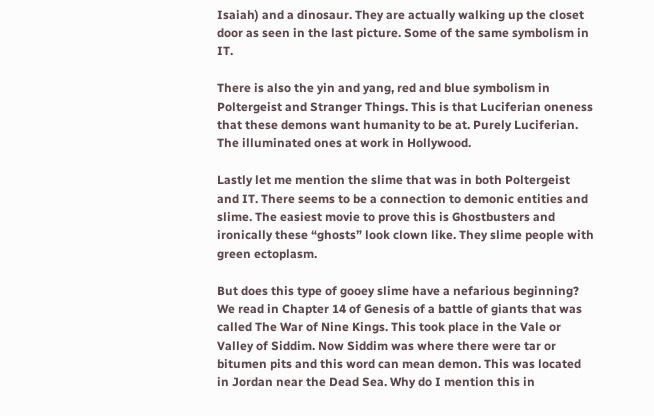Isaiah) and a dinosaur. They are actually walking up the closet door as seen in the last picture. Some of the same symbolism in IT.

There is also the yin and yang, red and blue symbolism in Poltergeist and Stranger Things. This is that Luciferian oneness that these demons want humanity to be at. Purely Luciferian. The illuminated ones at work in Hollywood.

Lastly let me mention the slime that was in both Poltergeist and IT. There seems to be a connection to demonic entities and slime. The easiest movie to prove this is Ghostbusters and ironically these “ghosts” look clown like. They slime people with green ectoplasm.

But does this type of gooey slime have a nefarious beginning? We read in Chapter 14 of Genesis of a battle of giants that was called The War of Nine Kings. This took place in the Vale or Valley of Siddim. Now Siddim was where there were tar or bitumen pits and this word can mean demon. This was located in Jordan near the Dead Sea. Why do I mention this in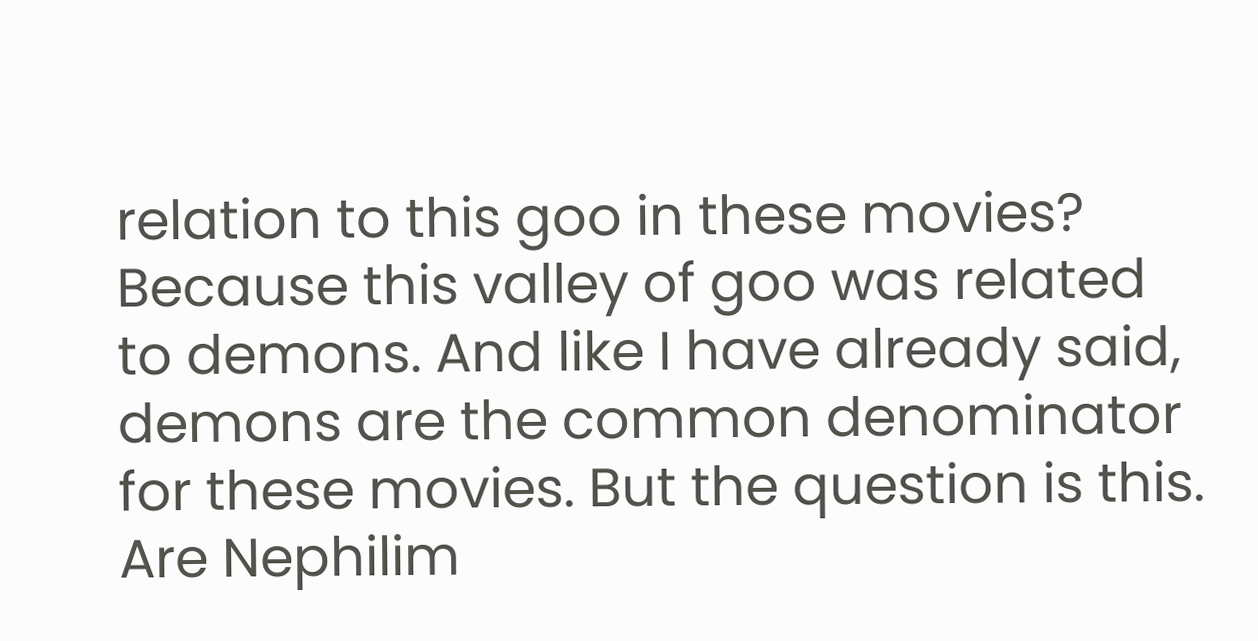relation to this goo in these movies? Because this valley of goo was related to demons. And like I have already said, demons are the common denominator for these movies. But the question is this. Are Nephilim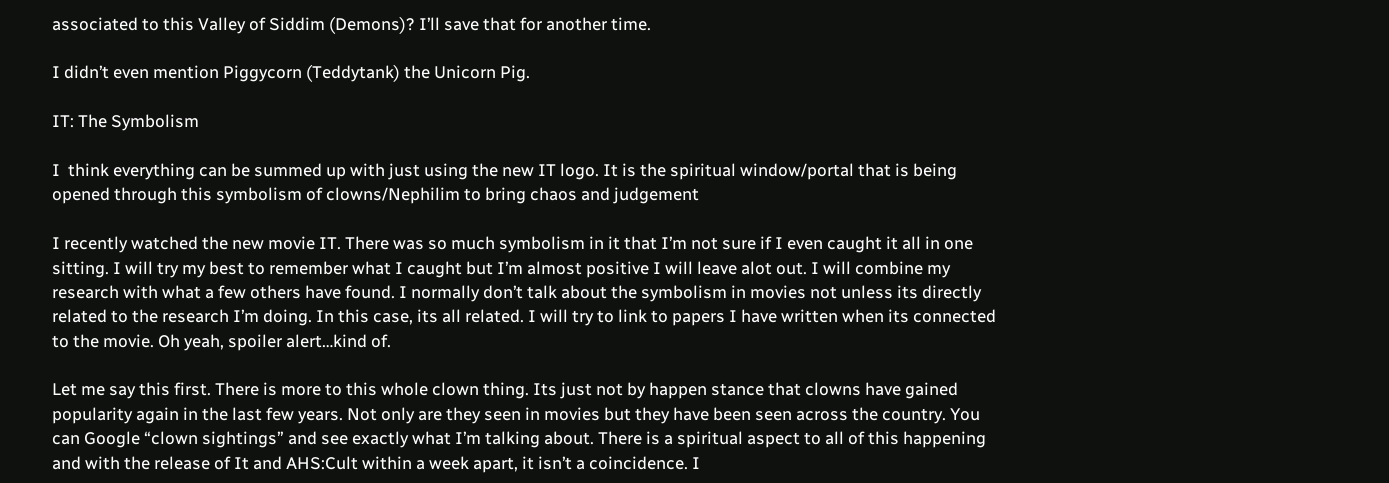associated to this Valley of Siddim (Demons)? I’ll save that for another time.

I didn’t even mention Piggycorn (Teddytank) the Unicorn Pig.

IT: The Symbolism

I  think everything can be summed up with just using the new IT logo. It is the spiritual window/portal that is being opened through this symbolism of clowns/Nephilim to bring chaos and judgement

I recently watched the new movie IT. There was so much symbolism in it that I’m not sure if I even caught it all in one sitting. I will try my best to remember what I caught but I’m almost positive I will leave alot out. I will combine my research with what a few others have found. I normally don’t talk about the symbolism in movies not unless its directly related to the research I’m doing. In this case, its all related. I will try to link to papers I have written when its connected to the movie. Oh yeah, spoiler alert…kind of.

Let me say this first. There is more to this whole clown thing. Its just not by happen stance that clowns have gained popularity again in the last few years. Not only are they seen in movies but they have been seen across the country. You can Google “clown sightings” and see exactly what I’m talking about. There is a spiritual aspect to all of this happening and with the release of It and AHS:Cult within a week apart, it isn’t a coincidence. I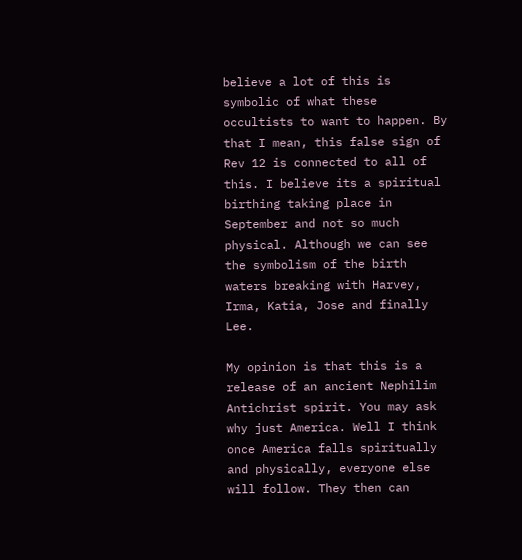believe a lot of this is symbolic of what these occultists to want to happen. By that I mean, this false sign of Rev 12 is connected to all of this. I believe its a spiritual birthing taking place in September and not so much physical. Although we can see the symbolism of the birth waters breaking with Harvey, Irma, Katia, Jose and finally Lee.

My opinion is that this is a release of an ancient Nephilim Antichrist spirit. You may ask why just America. Well I think once America falls spiritually and physically, everyone else will follow. They then can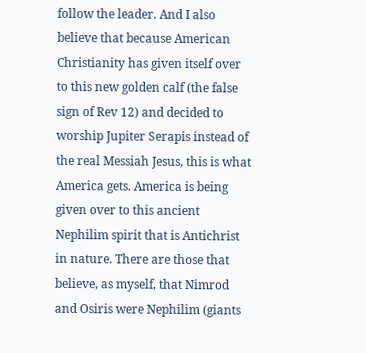follow the leader. And I also believe that because American Christianity has given itself over to this new golden calf (the false sign of Rev 12) and decided to worship Jupiter Serapis instead of the real Messiah Jesus, this is what America gets. America is being given over to this ancient Nephilim spirit that is Antichrist in nature. There are those that believe, as myself, that Nimrod and Osiris were Nephilim (giants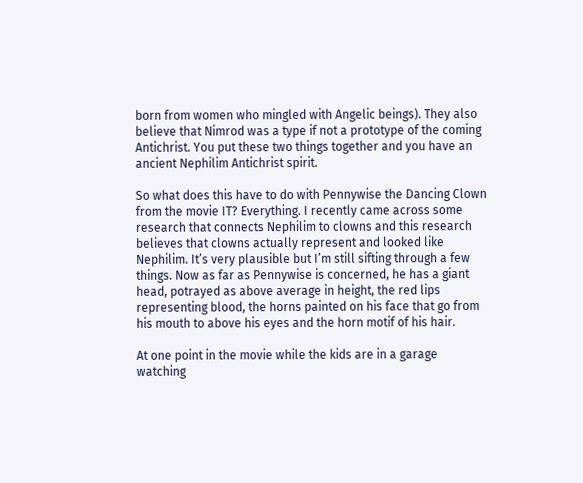born from women who mingled with Angelic beings). They also believe that Nimrod was a type if not a prototype of the coming Antichrist. You put these two things together and you have an ancient Nephilim Antichrist spirit.

So what does this have to do with Pennywise the Dancing Clown from the movie IT? Everything. I recently came across some research that connects Nephilim to clowns and this research believes that clowns actually represent and looked like Nephilim. It’s very plausible but I’m still sifting through a few things. Now as far as Pennywise is concerned, he has a giant head, potrayed as above average in height, the red lips representing blood, the horns painted on his face that go from his mouth to above his eyes and the horn motif of his hair.

At one point in the movie while the kids are in a garage watching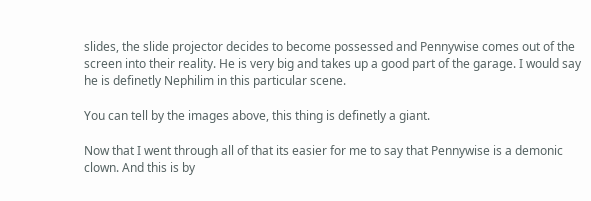slides, the slide projector decides to become possessed and Pennywise comes out of the screen into their reality. He is very big and takes up a good part of the garage. I would say he is definetly Nephilim in this particular scene.

You can tell by the images above, this thing is definetly a giant.

Now that I went through all of that its easier for me to say that Pennywise is a demonic clown. And this is by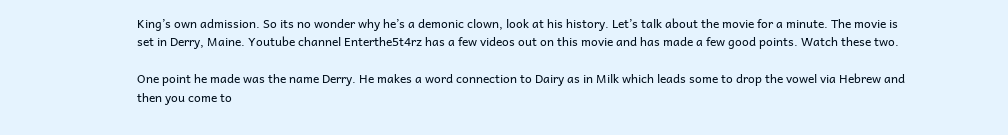King’s own admission. So its no wonder why he’s a demonic clown, look at his history. Let’s talk about the movie for a minute. The movie is set in Derry, Maine. Youtube channel Enterthe5t4rz has a few videos out on this movie and has made a few good points. Watch these two.

One point he made was the name Derry. He makes a word connection to Dairy as in Milk which leads some to drop the vowel via Hebrew and then you come to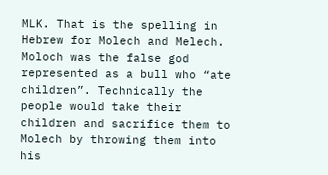MLK. That is the spelling in Hebrew for Molech and Melech. Moloch was the false god represented as a bull who “ate children”. Technically the people would take their children and sacrifice them to Molech by throwing them into his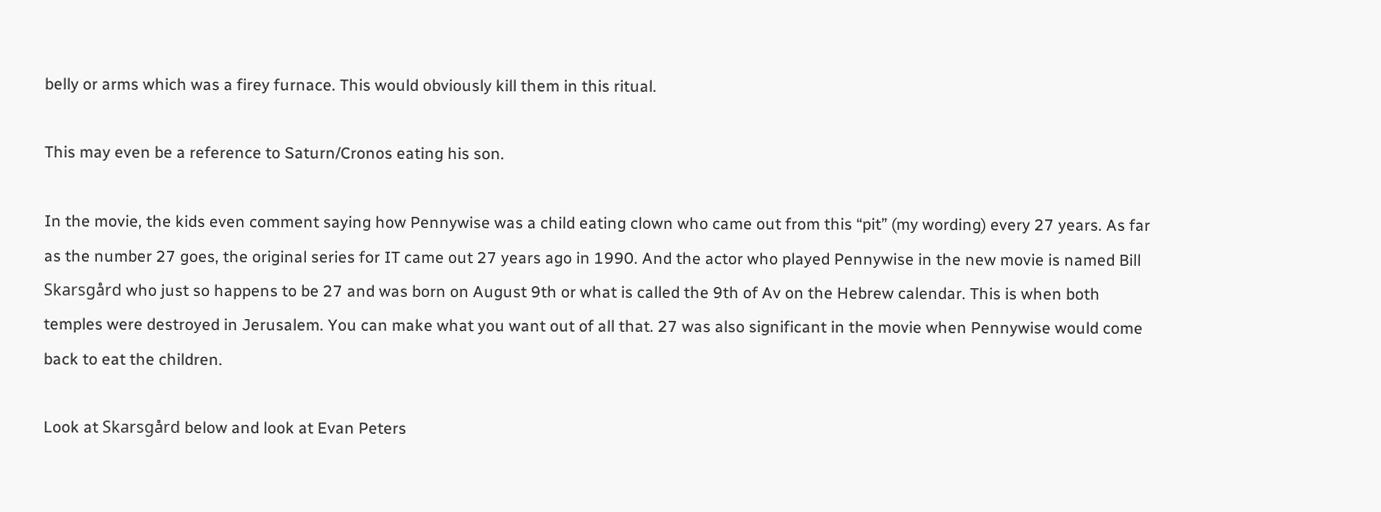belly or arms which was a firey furnace. This would obviously kill them in this ritual.

This may even be a reference to Saturn/Cronos eating his son.

In the movie, the kids even comment saying how Pennywise was a child eating clown who came out from this “pit” (my wording) every 27 years. As far as the number 27 goes, the original series for IT came out 27 years ago in 1990. And the actor who played Pennywise in the new movie is named Bill Skarsgård who just so happens to be 27 and was born on August 9th or what is called the 9th of Av on the Hebrew calendar. This is when both temples were destroyed in Jerusalem. You can make what you want out of all that. 27 was also significant in the movie when Pennywise would come back to eat the children.

Look at Skarsgård below and look at Evan Peters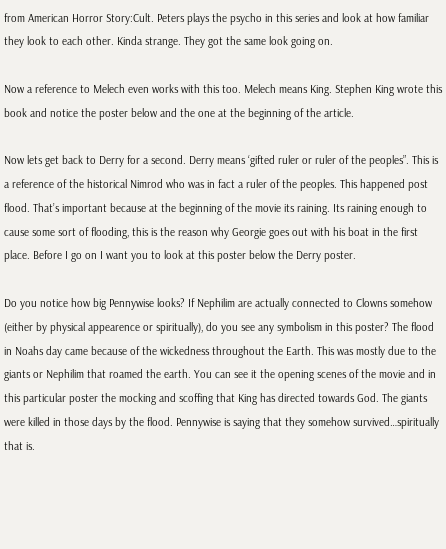from American Horror Story:Cult. Peters plays the psycho in this series and look at how familiar they look to each other. Kinda strange. They got the same look going on.

Now a reference to Melech even works with this too. Melech means King. Stephen King wrote this book and notice the poster below and the one at the beginning of the article.

Now lets get back to Derry for a second. Derry means ‘gifted ruler or ruler of the peoples”. This is a reference of the historical Nimrod who was in fact a ruler of the peoples. This happened post flood. That’s important because at the beginning of the movie its raining. Its raining enough to cause some sort of flooding, this is the reason why Georgie goes out with his boat in the first place. Before I go on I want you to look at this poster below the Derry poster.

Do you notice how big Pennywise looks? If Nephilim are actually connected to Clowns somehow (either by physical appearence or spiritually), do you see any symbolism in this poster? The flood in Noahs day came because of the wickedness throughout the Earth. This was mostly due to the giants or Nephilim that roamed the earth. You can see it the opening scenes of the movie and in this particular poster the mocking and scoffing that King has directed towards God. The giants were killed in those days by the flood. Pennywise is saying that they somehow survived…spiritually that is.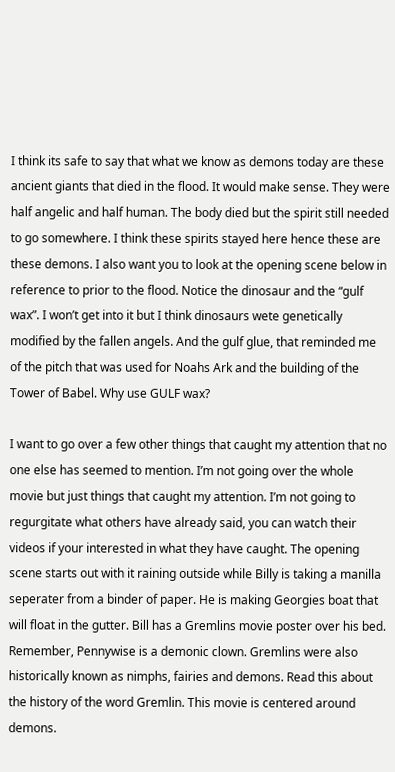I think its safe to say that what we know as demons today are these ancient giants that died in the flood. It would make sense. They were half angelic and half human. The body died but the spirit still needed to go somewhere. I think these spirits stayed here hence these are these demons. I also want you to look at the opening scene below in reference to prior to the flood. Notice the dinosaur and the “gulf wax”. I won’t get into it but I think dinosaurs wete genetically modified by the fallen angels. And the gulf glue, that reminded me of the pitch that was used for Noahs Ark and the building of the Tower of Babel. Why use GULF wax?

I want to go over a few other things that caught my attention that no one else has seemed to mention. I’m not going over the whole movie but just things that caught my attention. I’m not going to regurgitate what others have already said, you can watch their videos if your interested in what they have caught. The opening scene starts out with it raining outside while Billy is taking a manilla seperater from a binder of paper. He is making Georgies boat that will float in the gutter. Bill has a Gremlins movie poster over his bed. Remember, Pennywise is a demonic clown. Gremlins were also historically known as nimphs, fairies and demons. Read this about the history of the word Gremlin. This movie is centered around demons.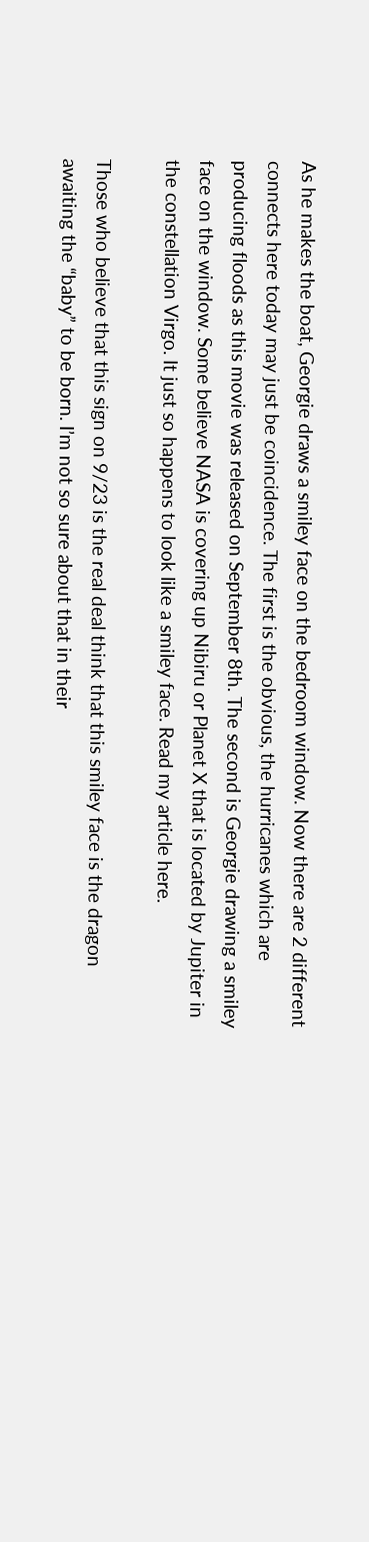As he makes the boat, Georgie draws a smiley face on the bedroom window. Now there are 2 different connects here today may just be coincidence. The first is the obvious, the hurricanes which are producing floods as this movie was released on September 8th. The second is Georgie drawing a smiley face on the window. Some believe NASA is covering up Nibiru or Planet X that is located by Jupiter in the constellation Virgo. It just so happens to look like a smiley face. Read my article here.

Those who believe that this sign on 9/23 is the real deal think that this smiley face is the dragon awaiting the “baby” to be born. I’m not so sure about that in their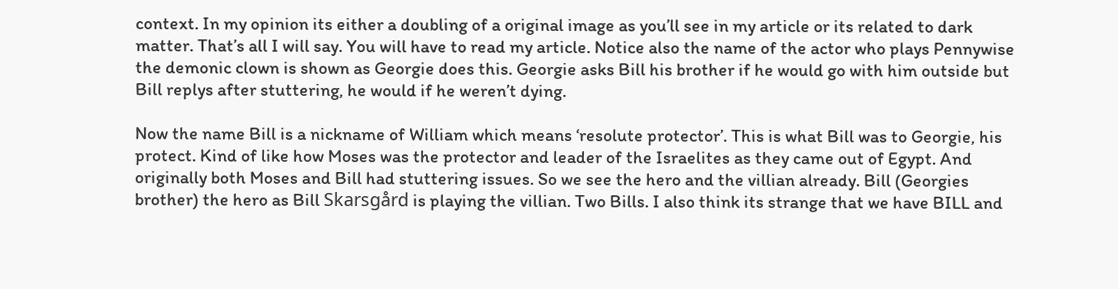context. In my opinion its either a doubling of a original image as you’ll see in my article or its related to dark matter. That’s all I will say. You will have to read my article. Notice also the name of the actor who plays Pennywise the demonic clown is shown as Georgie does this. Georgie asks Bill his brother if he would go with him outside but Bill replys after stuttering, he would if he weren’t dying.

Now the name Bill is a nickname of William which means ‘resolute protector’. This is what Bill was to Georgie, his protect. Kind of like how Moses was the protector and leader of the Israelites as they came out of Egypt. And originally both Moses and Bill had stuttering issues. So we see the hero and the villian already. Bill (Georgies brother) the hero as Bill Skarsgård is playing the villian. Two Bills. I also think its strange that we have BILL and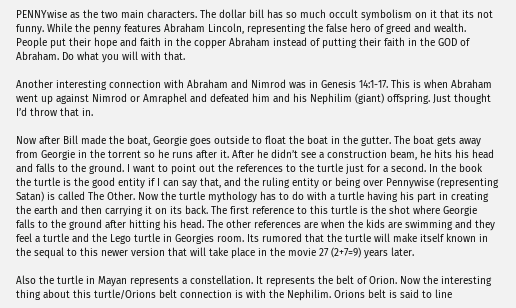PENNYwise as the two main characters. The dollar bill has so much occult symbolism on it that its not funny. While the penny features Abraham Lincoln, representing the false hero of greed and wealth. People put their hope and faith in the copper Abraham instead of putting their faith in the GOD of Abraham. Do what you will with that.

Another interesting connection with Abraham and Nimrod was in Genesis 14:1-17. This is when Abraham went up against Nimrod or Amraphel and defeated him and his Nephilim (giant) offspring. Just thought I’d throw that in.

Now after Bill made the boat, Georgie goes outside to float the boat in the gutter. The boat gets away from Georgie in the torrent so he runs after it. After he didn’t see a construction beam, he hits his head and falls to the ground. I want to point out the references to the turtle just for a second. In the book the turtle is the good entity if I can say that, and the ruling entity or being over Pennywise (representing Satan) is called The Other. Now the turtle mythology has to do with a turtle having his part in creating the earth and then carrying it on its back. The first reference to this turtle is the shot where Georgie falls to the ground after hitting his head. The other references are when the kids are swimming and they feel a turtle and the Lego turtle in Georgies room. Its rumored that the turtle will make itself known in the sequal to this newer version that will take place in the movie 27 (2+7=9) years later.

Also the turtle in Mayan represents a constellation. It represents the belt of Orion. Now the interesting thing about this turtle/Orions belt connection is with the Nephilim. Orions belt is said to line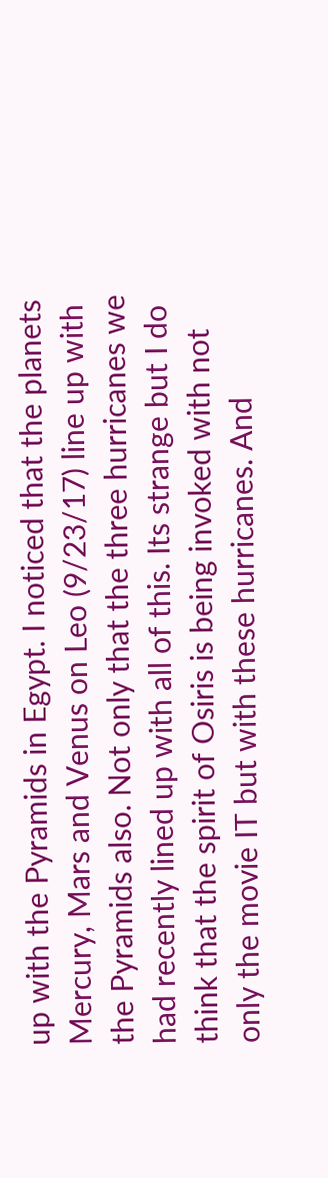up with the Pyramids in Egypt. I noticed that the planets Mercury, Mars and Venus on Leo (9/23/17) line up with the Pyramids also. Not only that the three hurricanes we had recently lined up with all of this. Its strange but I do think that the spirit of Osiris is being invoked with not only the movie IT but with these hurricanes. And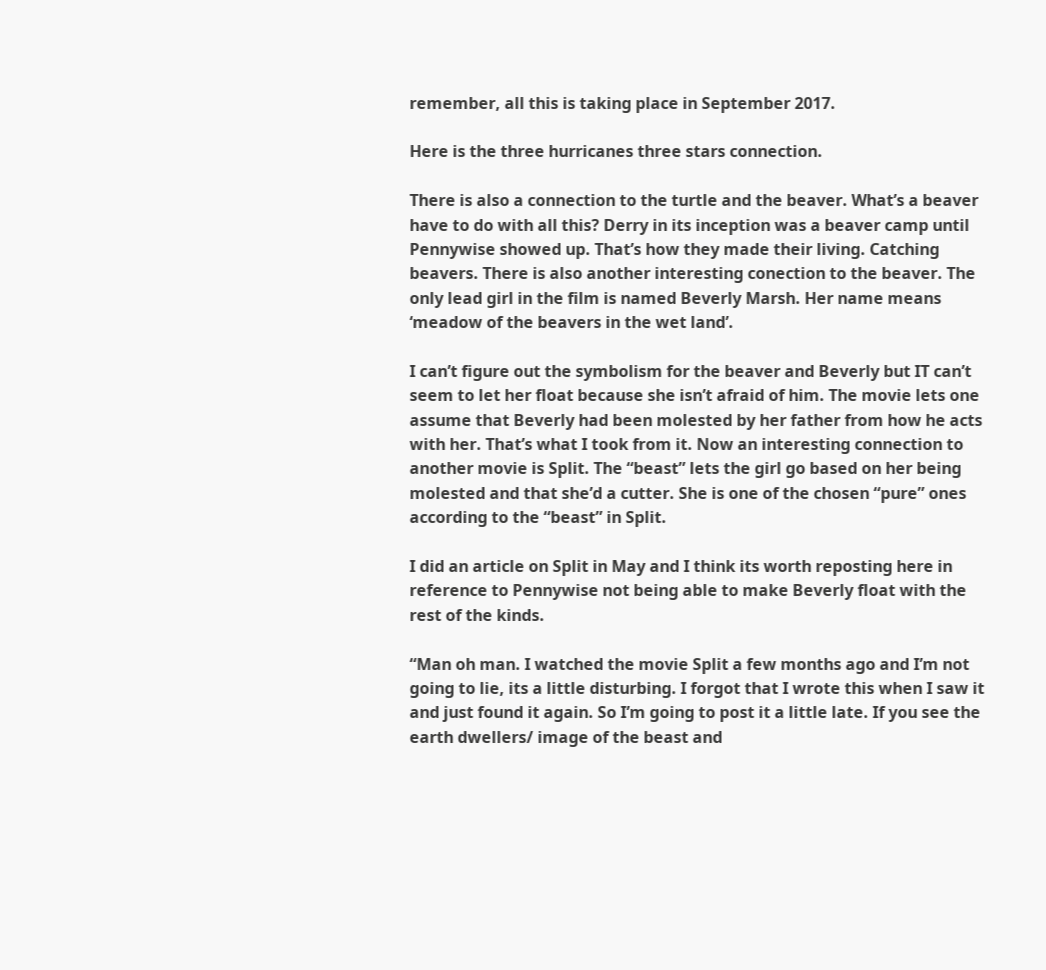remember, all this is taking place in September 2017.

Here is the three hurricanes three stars connection.

There is also a connection to the turtle and the beaver. What’s a beaver have to do with all this? Derry in its inception was a beaver camp until Pennywise showed up. That’s how they made their living. Catching beavers. There is also another interesting conection to the beaver. The only lead girl in the film is named Beverly Marsh. Her name means ‘meadow of the beavers in the wet land’.

I can’t figure out the symbolism for the beaver and Beverly but IT can’t seem to let her float because she isn’t afraid of him. The movie lets one assume that Beverly had been molested by her father from how he acts with her. That’s what I took from it. Now an interesting connection to another movie is Split. The “beast” lets the girl go based on her being molested and that she’d a cutter. She is one of the chosen “pure” ones according to the “beast” in Split.

I did an article on Split in May and I think its worth reposting here in reference to Pennywise not being able to make Beverly float with the rest of the kinds.

“Man oh man. I watched the movie Split a few months ago and I’m not going to lie, its a little disturbing. I forgot that I wrote this when I saw it and just found it again. So I’m going to post it a little late. If you see the earth dwellers/ image of the beast and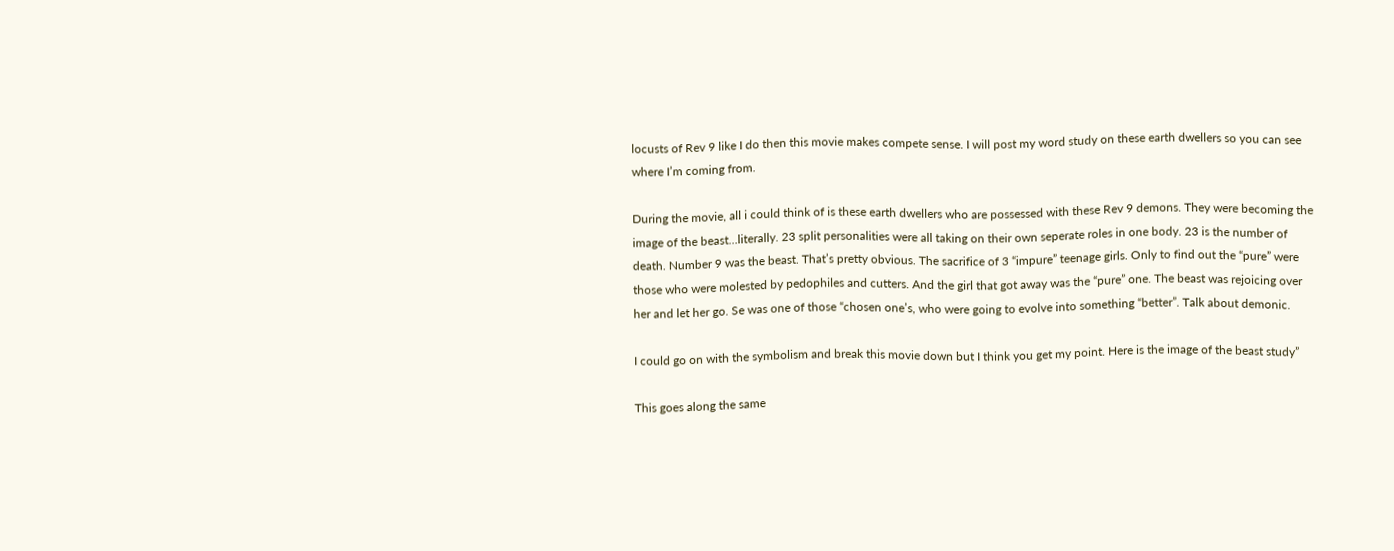locusts of Rev 9 like I do then this movie makes compete sense. I will post my word study on these earth dwellers so you can see where I’m coming from.

During the movie, all i could think of is these earth dwellers who are possessed with these Rev 9 demons. They were becoming the image of the beast…literally. 23 split personalities were all taking on their own seperate roles in one body. 23 is the number of death. Number 9 was the beast. That’s pretty obvious. The sacrifice of 3 “impure” teenage girls. Only to find out the “pure” were those who were molested by pedophiles and cutters. And the girl that got away was the “pure” one. The beast was rejoicing over her and let her go. Se was one of those “chosen one’s, who were going to evolve into something “better”. Talk about demonic.

I could go on with the symbolism and break this movie down but I think you get my point. Here is the image of the beast study”

This goes along the same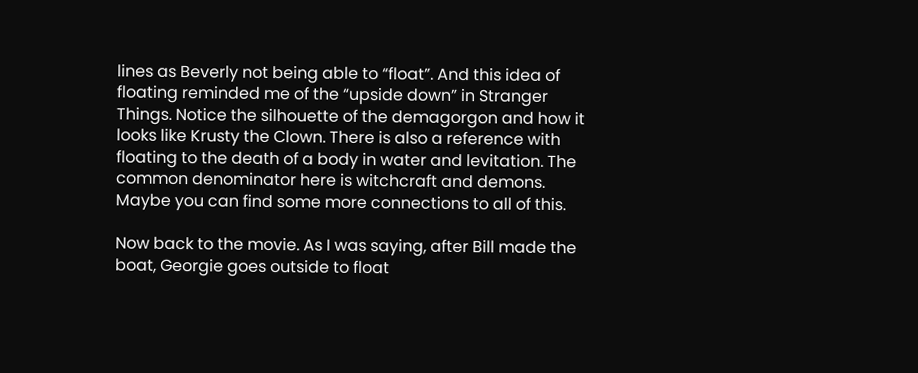lines as Beverly not being able to “float”. And this idea of floating reminded me of the “upside down” in Stranger Things. Notice the silhouette of the demagorgon and how it looks like Krusty the Clown. There is also a reference with floating to the death of a body in water and levitation. The common denominator here is witchcraft and demons. Maybe you can find some more connections to all of this.

Now back to the movie. As I was saying, after Bill made the boat, Georgie goes outside to float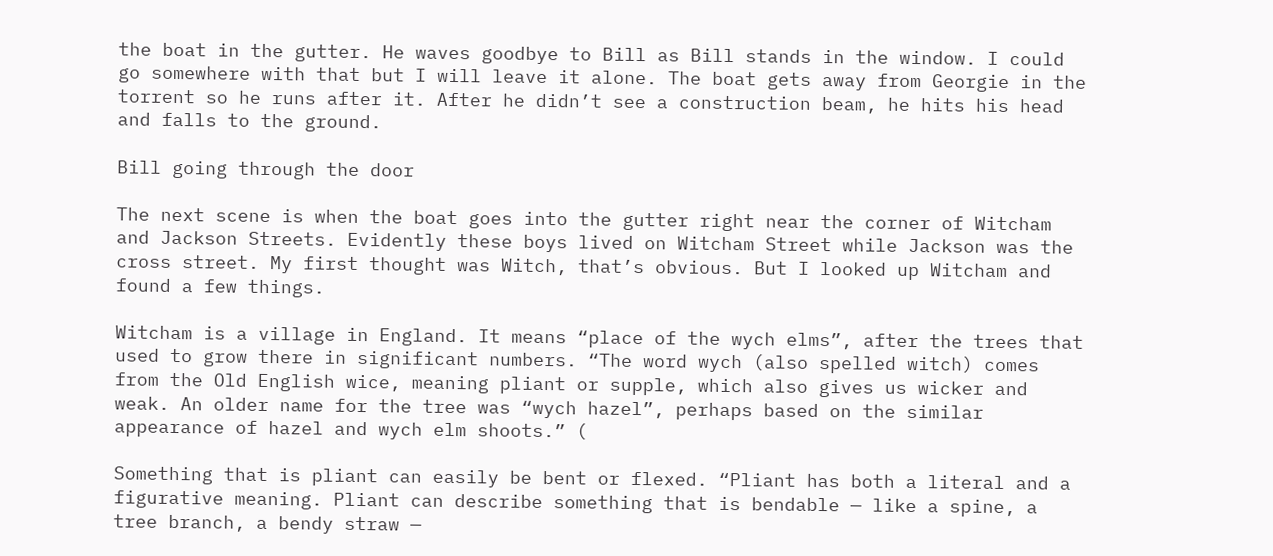the boat in the gutter. He waves goodbye to Bill as Bill stands in the window. I could go somewhere with that but I will leave it alone. The boat gets away from Georgie in the torrent so he runs after it. After he didn’t see a construction beam, he hits his head and falls to the ground.

Bill going through the door

The next scene is when the boat goes into the gutter right near the corner of Witcham and Jackson Streets. Evidently these boys lived on Witcham Street while Jackson was the cross street. My first thought was Witch, that’s obvious. But I looked up Witcham and found a few things.

Witcham is a village in England. It means “place of the wych elms”, after the trees that used to grow there in significant numbers. “The word wych (also spelled witch) comes from the Old English wice, meaning pliant or supple, which also gives us wicker and weak. An older name for the tree was “wych hazel”, perhaps based on the similar appearance of hazel and wych elm shoots.” (

Something that is pliant can easily be bent or flexed. “Pliant has both a literal and a figurative meaning. Pliant can describe something that is bendable — like a spine, a tree branch, a bendy straw —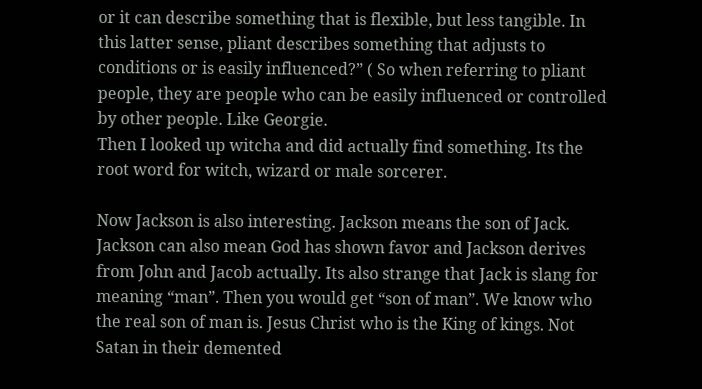or it can describe something that is flexible, but less tangible. In this latter sense, pliant describes something that adjusts to conditions or is easily influenced?” ( So when referring to pliant people, they are people who can be easily influenced or controlled by other people. Like Georgie.
Then I looked up witcha and did actually find something. Its the root word for witch, wizard or male sorcerer.

Now Jackson is also interesting. Jackson means the son of Jack. Jackson can also mean God has shown favor and Jackson derives from John and Jacob actually. Its also strange that Jack is slang for meaning “man”. Then you would get “son of man”. We know who the real son of man is. Jesus Christ who is the King of kings. Not Satan in their demented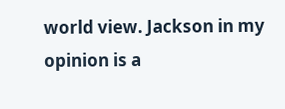world view. Jackson in my opinion is a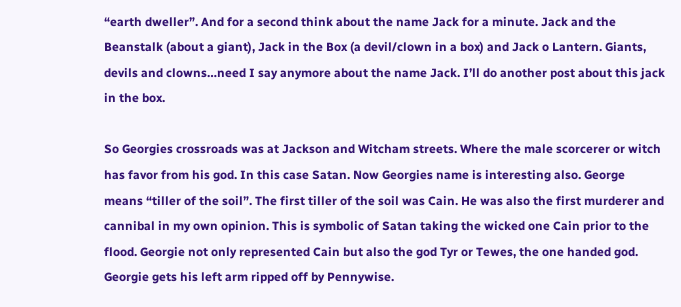“earth dweller”. And for a second think about the name Jack for a minute. Jack and the Beanstalk (about a giant), Jack in the Box (a devil/clown in a box) and Jack o Lantern. Giants, devils and clowns…need I say anymore about the name Jack. I’ll do another post about this jack in the box.

So Georgies crossroads was at Jackson and Witcham streets. Where the male scorcerer or witch has favor from his god. In this case Satan. Now Georgies name is interesting also. George means “tiller of the soil”. The first tiller of the soil was Cain. He was also the first murderer and cannibal in my own opinion. This is symbolic of Satan taking the wicked one Cain prior to the flood. Georgie not only represented Cain but also the god Tyr or Tewes, the one handed god. Georgie gets his left arm ripped off by Pennywise.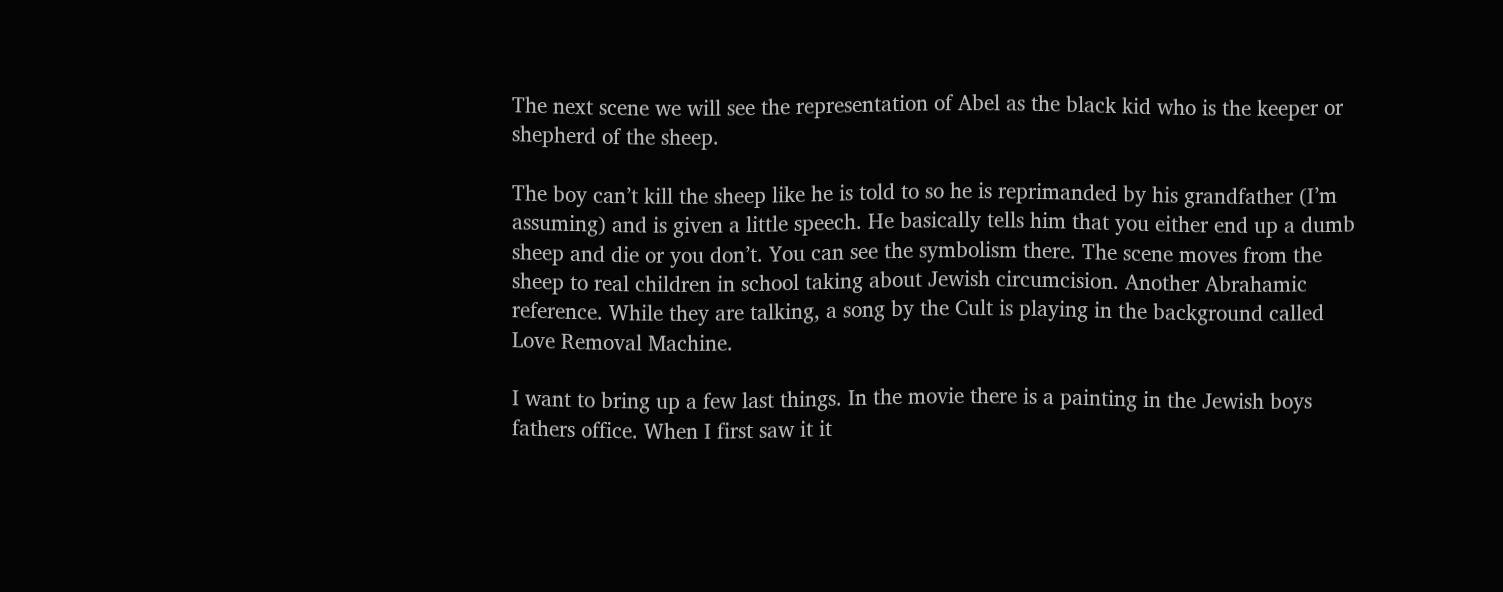The next scene we will see the representation of Abel as the black kid who is the keeper or shepherd of the sheep.

The boy can’t kill the sheep like he is told to so he is reprimanded by his grandfather (I’m assuming) and is given a little speech. He basically tells him that you either end up a dumb sheep and die or you don’t. You can see the symbolism there. The scene moves from the sheep to real children in school taking about Jewish circumcision. Another Abrahamic reference. While they are talking, a song by the Cult is playing in the background called Love Removal Machine.

I want to bring up a few last things. In the movie there is a painting in the Jewish boys fathers office. When I first saw it it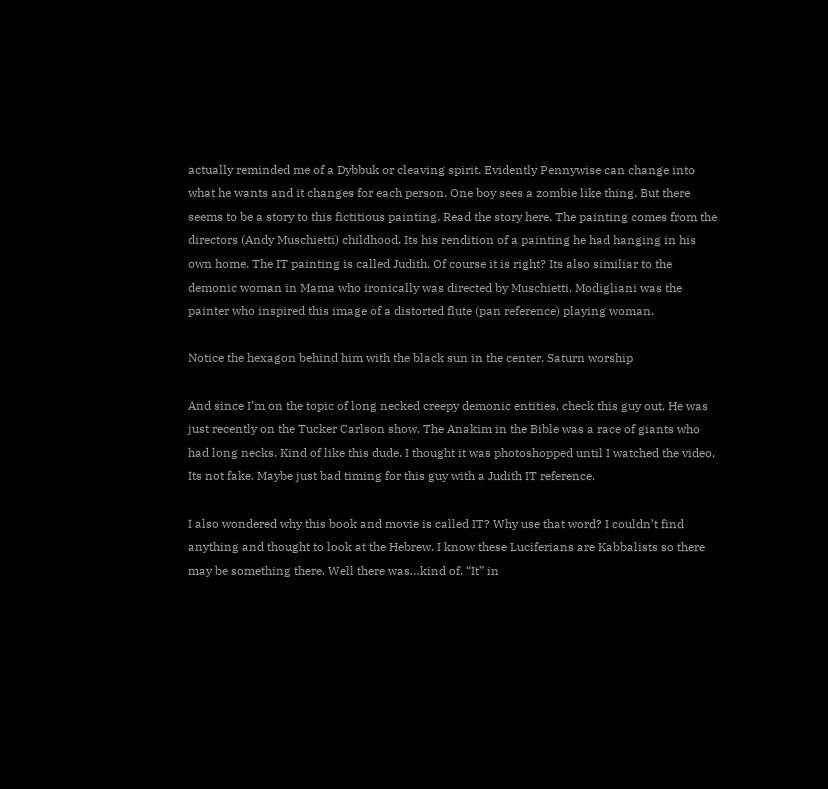actually reminded me of a Dybbuk or cleaving spirit. Evidently Pennywise can change into what he wants and it changes for each person. One boy sees a zombie like thing. But there seems to be a story to this fictitious painting. Read the story here. The painting comes from the directors (Andy Muschietti) childhood. Its his rendition of a painting he had hanging in his own home. The IT painting is called Judith. Of course it is right? Its also similiar to the demonic woman in Mama who ironically was directed by Muschietti. Modigliani was the painter who inspired this image of a distorted flute (pan reference) playing woman.

Notice the hexagon behind him with the black sun in the center. Saturn worship

And since I’m on the topic of long necked creepy demonic entities, check this guy out. He was just recently on the Tucker Carlson show. The Anakim in the Bible was a race of giants who had long necks. Kind of like this dude. I thought it was photoshopped until I watched the video. Its not fake. Maybe just bad timing for this guy with a Judith IT reference.

I also wondered why this book and movie is called IT? Why use that word? I couldn’t find anything and thought to look at the Hebrew. I know these Luciferians are Kabbalists so there may be something there. Well there was…kind of. “It” in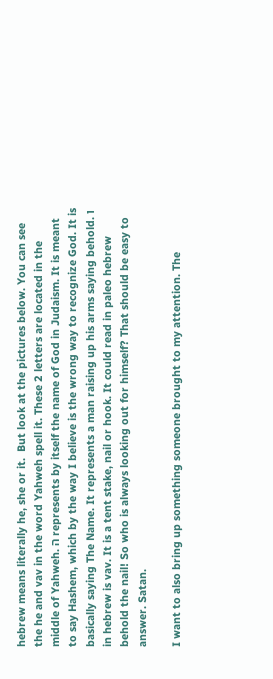hebrew means literally he, she or it.  But look at the pictures below. You can see the he and vav in the word Yahweh spell it. These 2 letters are located in the middle of Yahweh. ה represents by itself the name of God in Judaism. It is meant to say Hashem, which by the way I believe is the wrong way to recognize God. It is basically saying The Name. It represents a man raising up his arms saying behold. ו in hebrew is vav. It is a tent stake, nail or hook. It could read in paleo hebrew behold the nail! So who is always looking out for himself? That should be easy to answer. Satan.

I want to also bring up something someone brought to my attention. The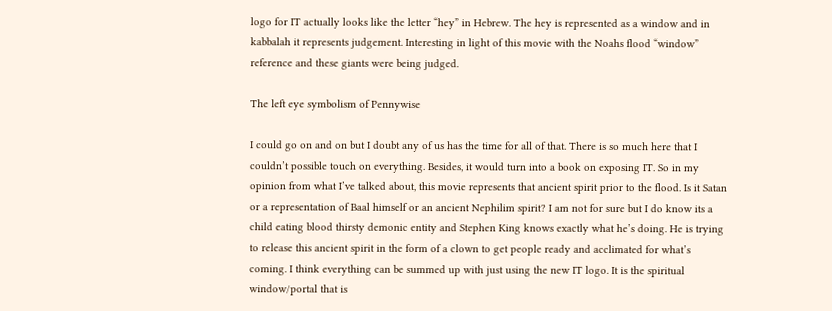logo for IT actually looks like the letter “hey” in Hebrew. The hey is represented as a window and in kabbalah it represents judgement. Interesting in light of this movie with the Noahs flood “window” reference and these giants were being judged.

The left eye symbolism of Pennywise

I could go on and on but I doubt any of us has the time for all of that. There is so much here that I couldn’t possible touch on everything. Besides, it would turn into a book on exposing IT. So in my opinion from what I’ve talked about, this movie represents that ancient spirit prior to the flood. Is it Satan or a representation of Baal himself or an ancient Nephilim spirit? I am not for sure but I do know its a child eating blood thirsty demonic entity and Stephen King knows exactly what he’s doing. He is trying to release this ancient spirit in the form of a clown to get people ready and acclimated for what’s coming. I think everything can be summed up with just using the new IT logo. It is the spiritual window/portal that is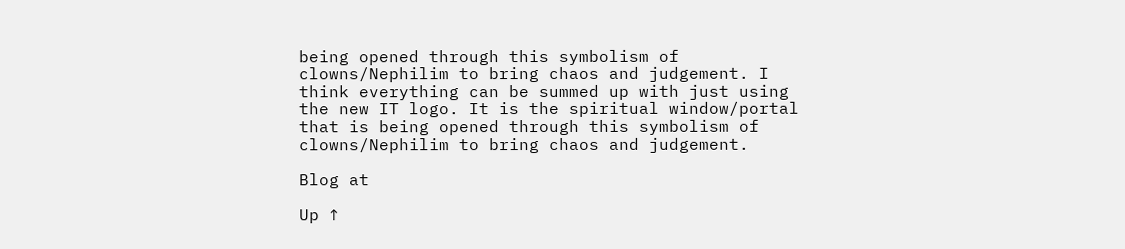being opened through this symbolism of clowns/Nephilim to bring chaos and judgement. I think everything can be summed up with just using the new IT logo. It is the spiritual window/portal that is being opened through this symbolism of clowns/Nephilim to bring chaos and judgement.

Blog at

Up ↑